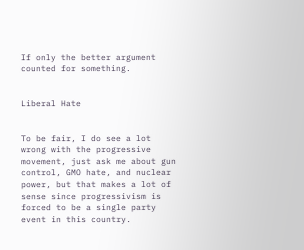If only the better argument counted for something.


Liberal Hate


To be fair, I do see a lot wrong with the progressive movement, just ask me about gun control, GMO hate, and nuclear power, but that makes a lot of sense since progressivism is forced to be a single party event in this country.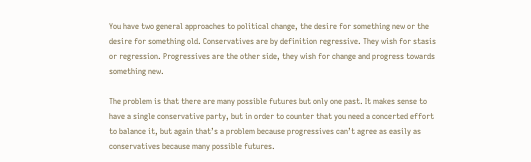You have two general approaches to political change, the desire for something new or the desire for something old. Conservatives are by definition regressive. They wish for stasis or regression. Progressives are the other side, they wish for change and progress towards something new.

The problem is that there are many possible futures but only one past. It makes sense to have a single conservative party, but in order to counter that you need a concerted effort to balance it, but again that’s a problem because progressives can’t agree as easily as conservatives because many possible futures.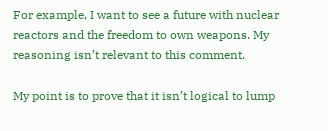For example, I want to see a future with nuclear reactors and the freedom to own weapons. My reasoning isn’t relevant to this comment.

My point is to prove that it isn’t logical to lump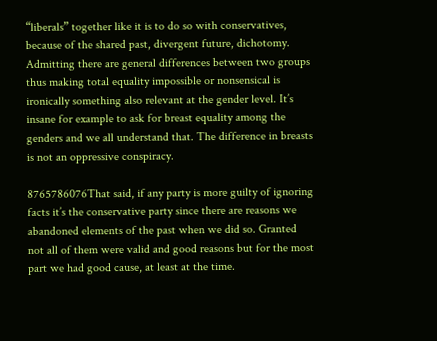“liberals” together like it is to do so with conservatives, because of the shared past, divergent future, dichotomy. Admitting there are general differences between two groups thus making total equality impossible or nonsensical is ironically something also relevant at the gender level. It’s insane for example to ask for breast equality among the genders and we all understand that. The difference in breasts is not an oppressive conspiracy.

8765786076That said, if any party is more guilty of ignoring facts it’s the conservative party since there are reasons we abandoned elements of the past when we did so. Granted not all of them were valid and good reasons but for the most part we had good cause, at least at the time.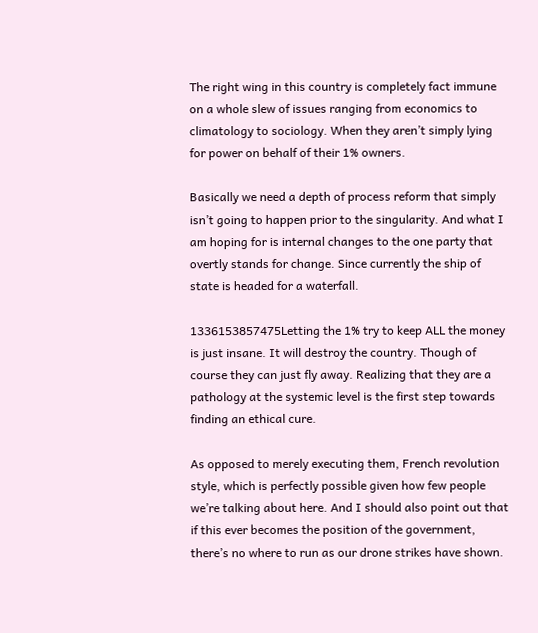The right wing in this country is completely fact immune on a whole slew of issues ranging from economics to climatology to sociology. When they aren’t simply lying for power on behalf of their 1% owners.

Basically we need a depth of process reform that simply isn’t going to happen prior to the singularity. And what I am hoping for is internal changes to the one party that overtly stands for change. Since currently the ship of state is headed for a waterfall.

1336153857475Letting the 1% try to keep ALL the money is just insane. It will destroy the country. Though of course they can just fly away. Realizing that they are a pathology at the systemic level is the first step towards finding an ethical cure.

As opposed to merely executing them, French revolution style, which is perfectly possible given how few people we’re talking about here. And I should also point out that if this ever becomes the position of the government, there’s no where to run as our drone strikes have shown.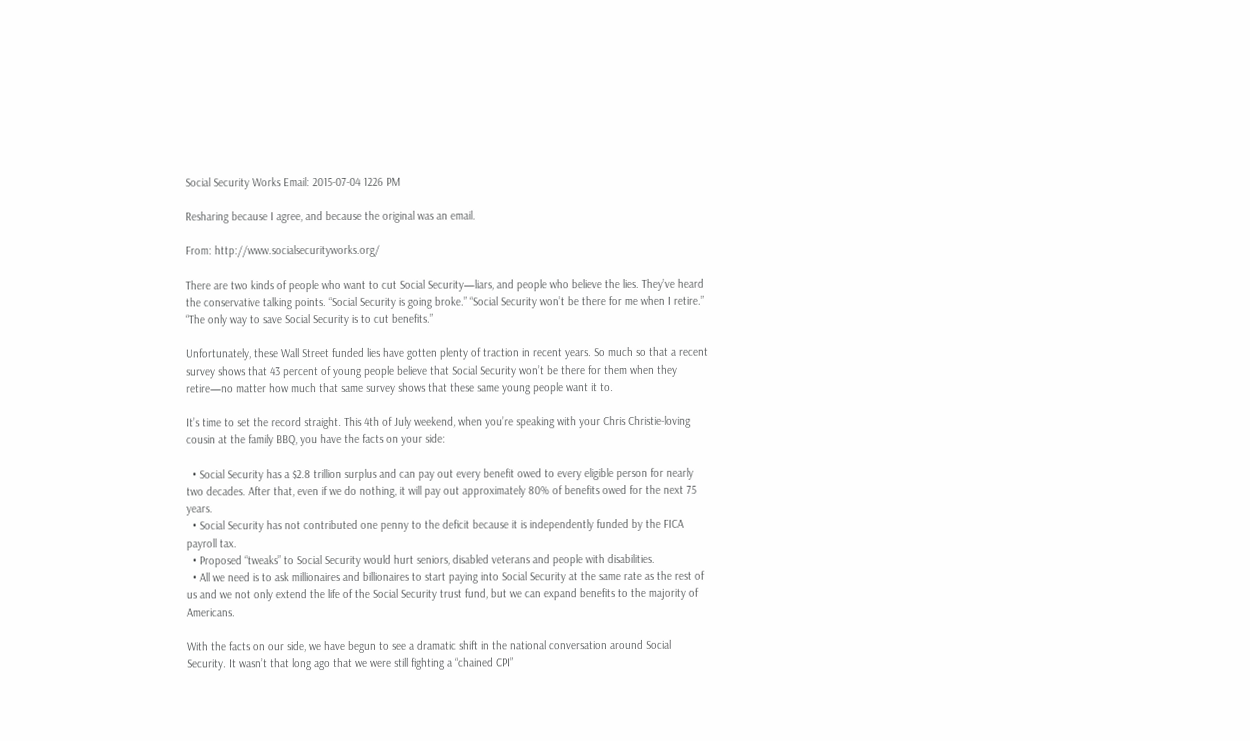Social Security Works Email: 2015-07-04 1226 PM

Resharing because I agree, and because the original was an email.

From: http://www.socialsecurityworks.org/

There are two kinds of people who want to cut Social Security—liars, and people who believe the lies. They’ve heard the conservative talking points. “Social Security is going broke.” “Social Security won’t be there for me when I retire.” “The only way to save Social Security is to cut benefits.”

Unfortunately, these Wall Street funded lies have gotten plenty of traction in recent years. So much so that a recent survey shows that 43 percent of young people believe that Social Security won’t be there for them when they retire—no matter how much that same survey shows that these same young people want it to.

It’s time to set the record straight. This 4th of July weekend, when you’re speaking with your Chris Christie-loving cousin at the family BBQ, you have the facts on your side:

  • Social Security has a $2.8 trillion surplus and can pay out every benefit owed to every eligible person for nearly two decades. After that, even if we do nothing, it will pay out approximately 80% of benefits owed for the next 75 years.
  • Social Security has not contributed one penny to the deficit because it is independently funded by the FICA payroll tax.
  • Proposed “tweaks” to Social Security would hurt seniors, disabled veterans and people with disabilities.
  • All we need is to ask millionaires and billionaires to start paying into Social Security at the same rate as the rest of us and we not only extend the life of the Social Security trust fund, but we can expand benefits to the majority of Americans.

With the facts on our side, we have begun to see a dramatic shift in the national conversation around Social Security. It wasn’t that long ago that we were still fighting a “chained CPI”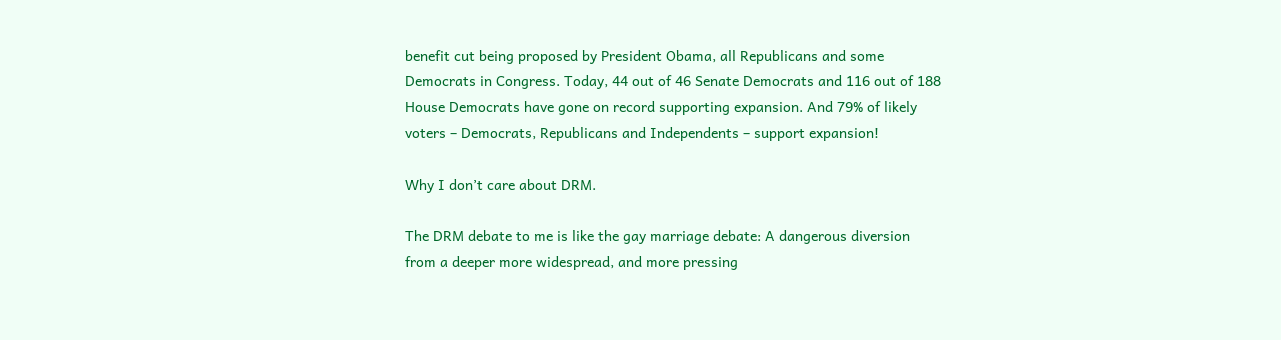benefit cut being proposed by President Obama, all Republicans and some Democrats in Congress. Today, 44 out of 46 Senate Democrats and 116 out of 188 House Democrats have gone on record supporting expansion. And 79% of likely voters – Democrats, Republicans and Independents – support expansion!

Why I don’t care about DRM.

The DRM debate to me is like the gay marriage debate: A dangerous diversion from a deeper more widespread, and more pressing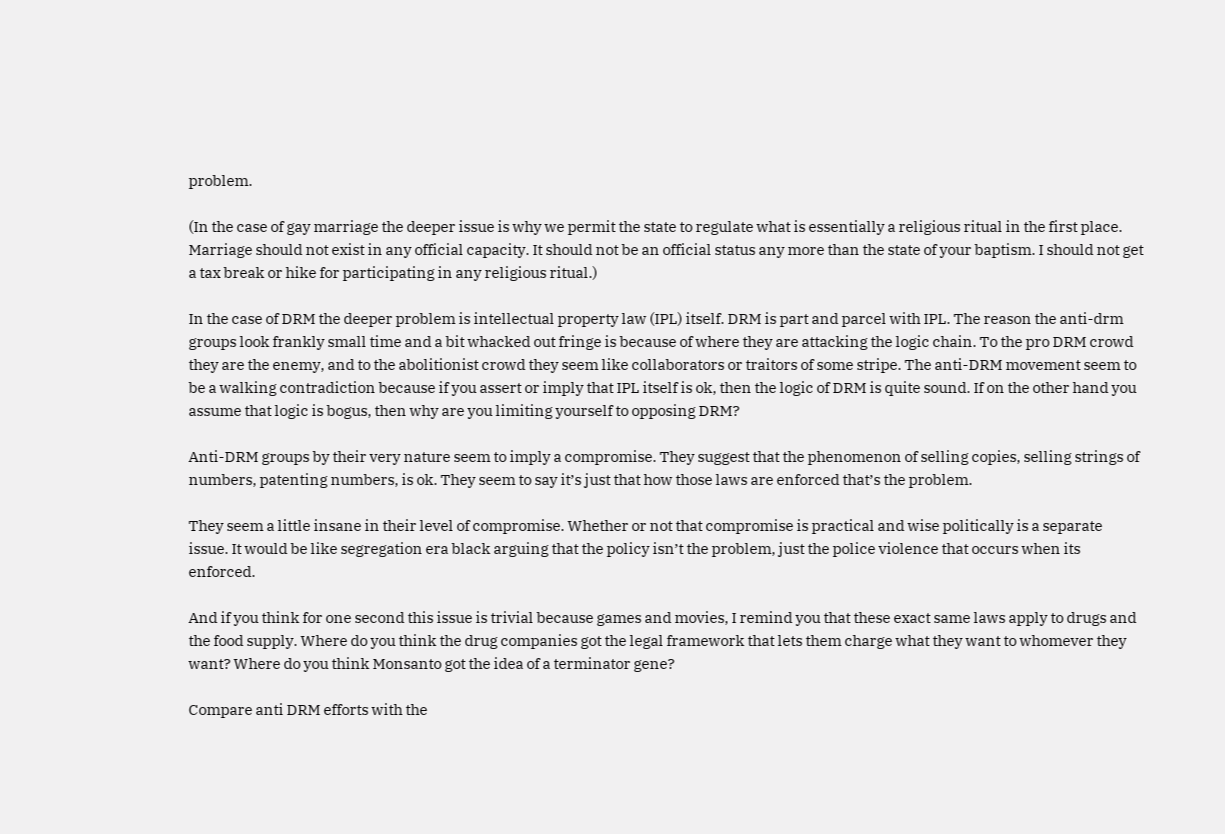problem.

(In the case of gay marriage the deeper issue is why we permit the state to regulate what is essentially a religious ritual in the first place. Marriage should not exist in any official capacity. It should not be an official status any more than the state of your baptism. I should not get a tax break or hike for participating in any religious ritual.)

In the case of DRM the deeper problem is intellectual property law (IPL) itself. DRM is part and parcel with IPL. The reason the anti-drm groups look frankly small time and a bit whacked out fringe is because of where they are attacking the logic chain. To the pro DRM crowd they are the enemy, and to the abolitionist crowd they seem like collaborators or traitors of some stripe. The anti-DRM movement seem to be a walking contradiction because if you assert or imply that IPL itself is ok, then the logic of DRM is quite sound. If on the other hand you assume that logic is bogus, then why are you limiting yourself to opposing DRM?

Anti-DRM groups by their very nature seem to imply a compromise. They suggest that the phenomenon of selling copies, selling strings of numbers, patenting numbers, is ok. They seem to say it’s just that how those laws are enforced that’s the problem.

They seem a little insane in their level of compromise. Whether or not that compromise is practical and wise politically is a separate issue. It would be like segregation era black arguing that the policy isn’t the problem, just the police violence that occurs when its enforced.

And if you think for one second this issue is trivial because games and movies, I remind you that these exact same laws apply to drugs and the food supply. Where do you think the drug companies got the legal framework that lets them charge what they want to whomever they want? Where do you think Monsanto got the idea of a terminator gene?

Compare anti DRM efforts with the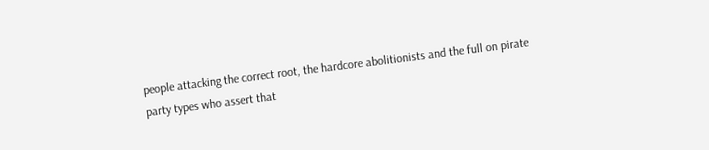people attacking the correct root, the hardcore abolitionists and the full on pirate party types who assert that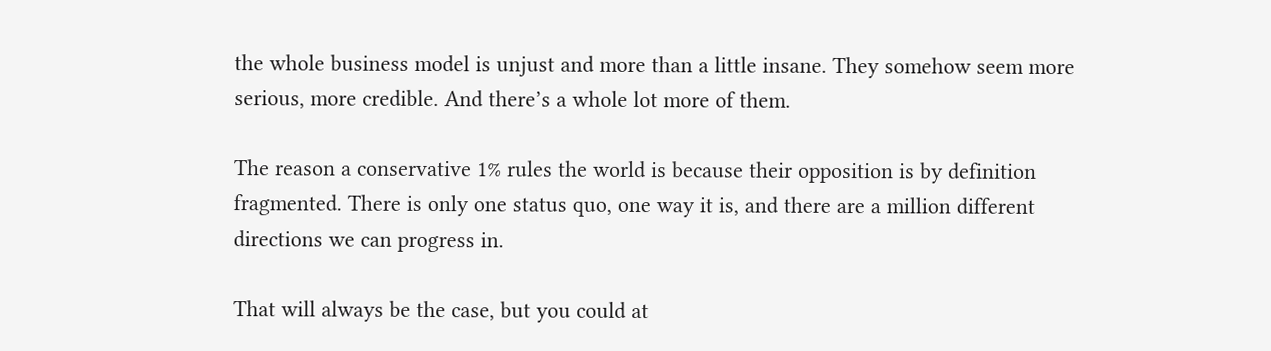the whole business model is unjust and more than a little insane. They somehow seem more serious, more credible. And there’s a whole lot more of them.

The reason a conservative 1% rules the world is because their opposition is by definition fragmented. There is only one status quo, one way it is, and there are a million different directions we can progress in.

That will always be the case, but you could at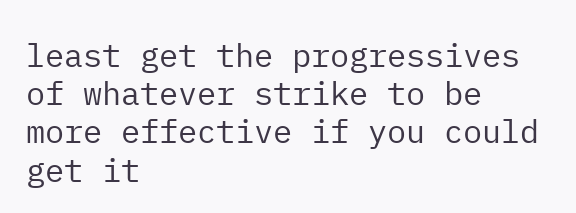least get the progressives of whatever strike to be more effective if you could get it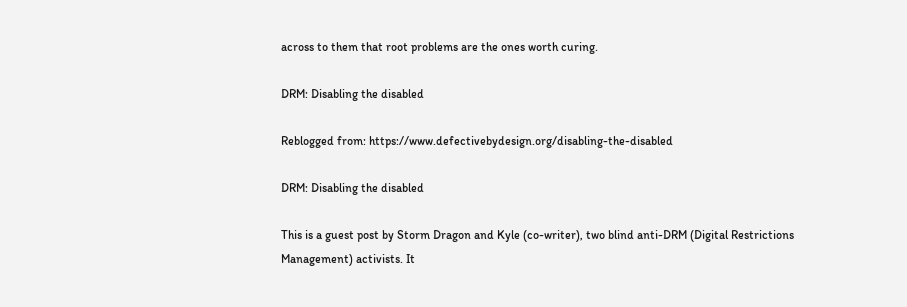across to them that root problems are the ones worth curing.

DRM: Disabling the disabled

Reblogged from: https://www.defectivebydesign.org/disabling-the-disabled

DRM: Disabling the disabled

This is a guest post by Storm Dragon and Kyle (co-writer), two blind anti-DRM (Digital Restrictions Management) activists. It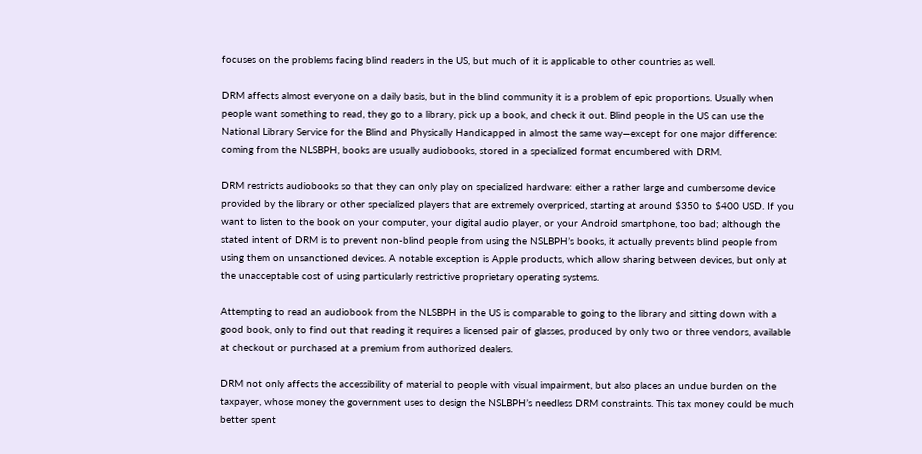focuses on the problems facing blind readers in the US, but much of it is applicable to other countries as well.

DRM affects almost everyone on a daily basis, but in the blind community it is a problem of epic proportions. Usually when people want something to read, they go to a library, pick up a book, and check it out. Blind people in the US can use the National Library Service for the Blind and Physically Handicapped in almost the same way—except for one major difference: coming from the NLSBPH, books are usually audiobooks, stored in a specialized format encumbered with DRM.

DRM restricts audiobooks so that they can only play on specialized hardware: either a rather large and cumbersome device provided by the library or other specialized players that are extremely overpriced, starting at around $350 to $400 USD. If you want to listen to the book on your computer, your digital audio player, or your Android smartphone, too bad; although the stated intent of DRM is to prevent non-blind people from using the NSLBPH’s books, it actually prevents blind people from using them on unsanctioned devices. A notable exception is Apple products, which allow sharing between devices, but only at the unacceptable cost of using particularly restrictive proprietary operating systems.

Attempting to read an audiobook from the NLSBPH in the US is comparable to going to the library and sitting down with a good book, only to find out that reading it requires a licensed pair of glasses, produced by only two or three vendors, available at checkout or purchased at a premium from authorized dealers.

DRM not only affects the accessibility of material to people with visual impairment, but also places an undue burden on the taxpayer, whose money the government uses to design the NSLBPH’s needless DRM constraints. This tax money could be much better spent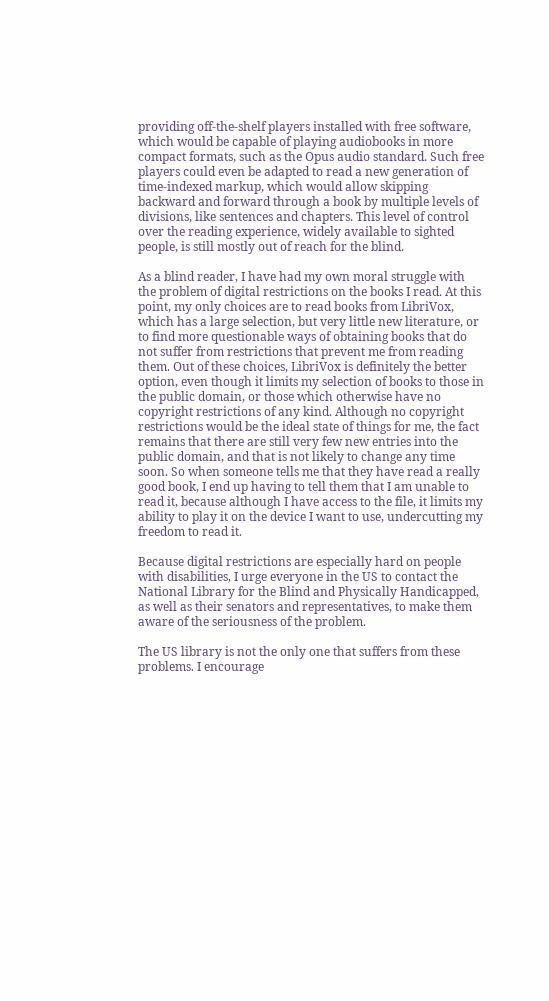providing off-the-shelf players installed with free software, which would be capable of playing audiobooks in more compact formats, such as the Opus audio standard. Such free players could even be adapted to read a new generation of time-indexed markup, which would allow skipping backward and forward through a book by multiple levels of divisions, like sentences and chapters. This level of control over the reading experience, widely available to sighted people, is still mostly out of reach for the blind.

As a blind reader, I have had my own moral struggle with the problem of digital restrictions on the books I read. At this point, my only choices are to read books from LibriVox, which has a large selection, but very little new literature, or to find more questionable ways of obtaining books that do not suffer from restrictions that prevent me from reading them. Out of these choices, LibriVox is definitely the better option, even though it limits my selection of books to those in the public domain, or those which otherwise have no copyright restrictions of any kind. Although no copyright restrictions would be the ideal state of things for me, the fact remains that there are still very few new entries into the public domain, and that is not likely to change any time soon. So when someone tells me that they have read a really good book, I end up having to tell them that I am unable to read it, because although I have access to the file, it limits my ability to play it on the device I want to use, undercutting my freedom to read it.

Because digital restrictions are especially hard on people with disabilities, I urge everyone in the US to contact the National Library for the Blind and Physically Handicapped, as well as their senators and representatives, to make them aware of the seriousness of the problem.

The US library is not the only one that suffers from these problems. I encourage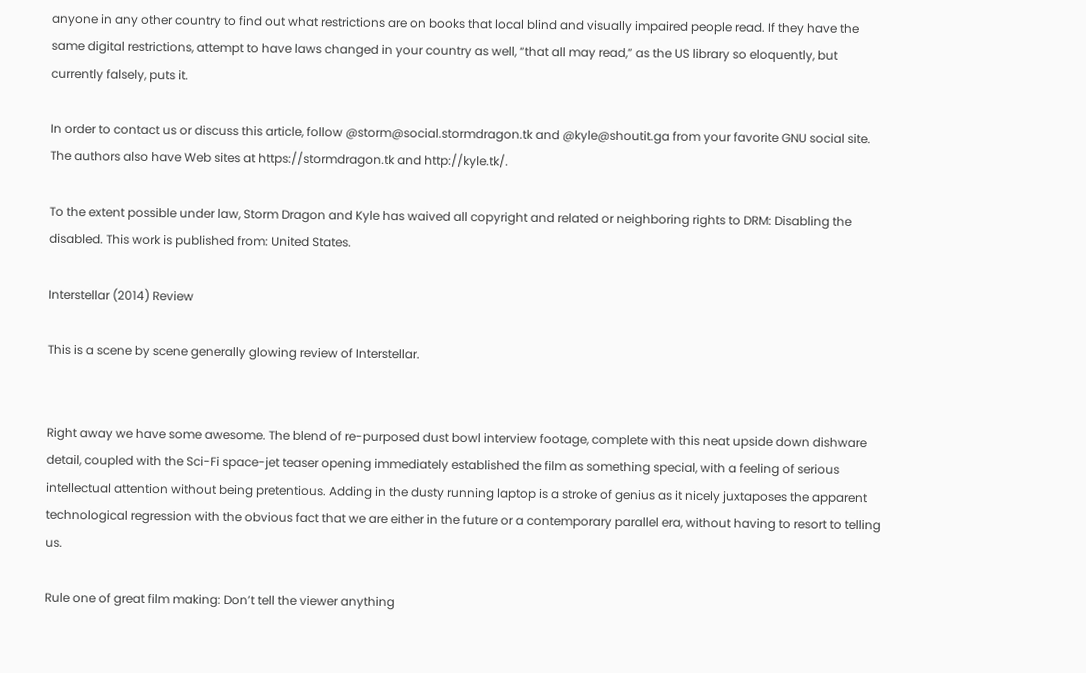anyone in any other country to find out what restrictions are on books that local blind and visually impaired people read. If they have the same digital restrictions, attempt to have laws changed in your country as well, “that all may read,” as the US library so eloquently, but currently falsely, puts it.

In order to contact us or discuss this article, follow @storm@social.stormdragon.tk and @kyle@shoutit.ga from your favorite GNU social site. The authors also have Web sites at https://stormdragon.tk and http://kyle.tk/.

To the extent possible under law, Storm Dragon and Kyle has waived all copyright and related or neighboring rights to DRM: Disabling the disabled. This work is published from: United States.

Interstellar (2014) Review

This is a scene by scene generally glowing review of Interstellar.


Right away we have some awesome. The blend of re-purposed dust bowl interview footage, complete with this neat upside down dishware detail, coupled with the Sci-Fi space-jet teaser opening immediately established the film as something special, with a feeling of serious intellectual attention without being pretentious. Adding in the dusty running laptop is a stroke of genius as it nicely juxtaposes the apparent technological regression with the obvious fact that we are either in the future or a contemporary parallel era, without having to resort to telling us.

Rule one of great film making: Don’t tell the viewer anything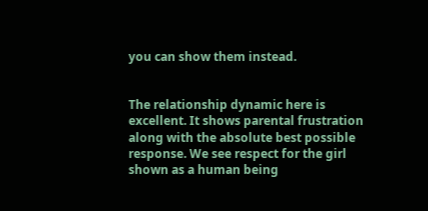you can show them instead.


The relationship dynamic here is excellent. It shows parental frustration along with the absolute best possible response. We see respect for the girl shown as a human being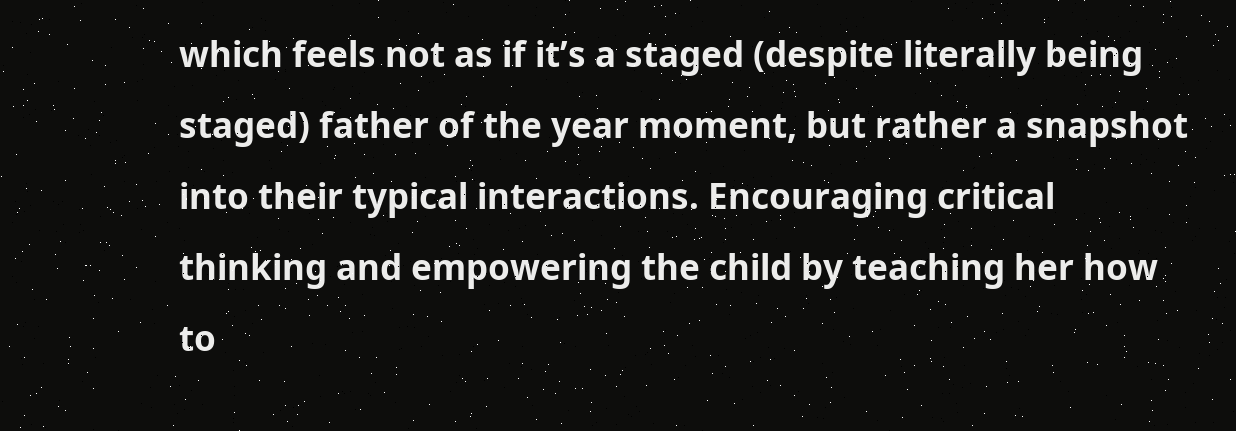which feels not as if it’s a staged (despite literally being staged) father of the year moment, but rather a snapshot into their typical interactions. Encouraging critical thinking and empowering the child by teaching her how to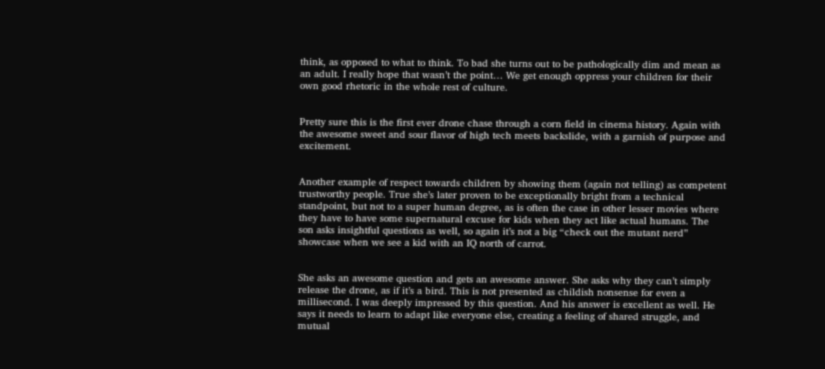think, as opposed to what to think. To bad she turns out to be pathologically dim and mean as an adult. I really hope that wasn’t the point… We get enough oppress your children for their own good rhetoric in the whole rest of culture.


Pretty sure this is the first ever drone chase through a corn field in cinema history. Again with the awesome sweet and sour flavor of high tech meets backslide, with a garnish of purpose and excitement.


Another example of respect towards children by showing them (again not telling) as competent trustworthy people. True she’s later proven to be exceptionally bright from a technical standpoint, but not to a super human degree, as is often the case in other lesser movies where they have to have some supernatural excuse for kids when they act like actual humans. The son asks insightful questions as well, so again it’s not a big “check out the mutant nerd” showcase when we see a kid with an IQ north of carrot.


She asks an awesome question and gets an awesome answer. She asks why they can’t simply release the drone, as if it’s a bird. This is not presented as childish nonsense for even a millisecond. I was deeply impressed by this question. And his answer is excellent as well. He says it needs to learn to adapt like everyone else, creating a feeling of shared struggle, and mutual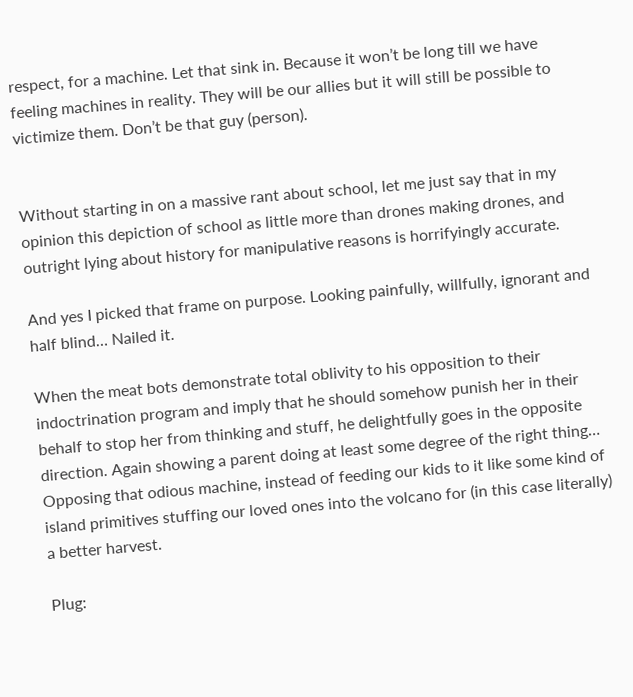respect, for a machine. Let that sink in. Because it won’t be long till we have feeling machines in reality. They will be our allies but it will still be possible to victimize them. Don’t be that guy (person).


Without starting in on a massive rant about school, let me just say that in my opinion this depiction of school as little more than drones making drones, and outright lying about history for manipulative reasons is horrifyingly accurate.

And yes I picked that frame on purpose. Looking painfully, willfully, ignorant and half blind… Nailed it.

When the meat bots demonstrate total oblivity to his opposition to their indoctrination program and imply that he should somehow punish her in their behalf to stop her from thinking and stuff, he delightfully goes in the opposite direction. Again showing a parent doing at least some degree of the right thing… Opposing that odious machine, instead of feeding our kids to it like some kind of island primitives stuffing our loved ones into the volcano for (in this case literally) a better harvest.

Plug: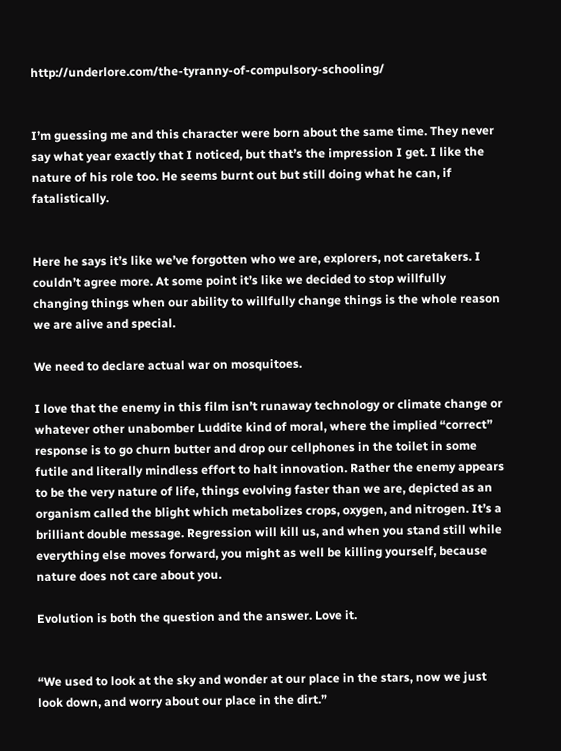http://underlore.com/the-tyranny-of-compulsory-schooling/


I’m guessing me and this character were born about the same time. They never say what year exactly that I noticed, but that’s the impression I get. I like the nature of his role too. He seems burnt out but still doing what he can, if fatalistically.


Here he says it’s like we’ve forgotten who we are, explorers, not caretakers. I couldn’t agree more. At some point it’s like we decided to stop willfully changing things when our ability to willfully change things is the whole reason we are alive and special.

We need to declare actual war on mosquitoes.

I love that the enemy in this film isn’t runaway technology or climate change or whatever other unabomber Luddite kind of moral, where the implied “correct” response is to go churn butter and drop our cellphones in the toilet in some futile and literally mindless effort to halt innovation. Rather the enemy appears to be the very nature of life, things evolving faster than we are, depicted as an organism called the blight which metabolizes crops, oxygen, and nitrogen. It’s a brilliant double message. Regression will kill us, and when you stand still while everything else moves forward, you might as well be killing yourself, because nature does not care about you.

Evolution is both the question and the answer. Love it.


“We used to look at the sky and wonder at our place in the stars, now we just look down, and worry about our place in the dirt.”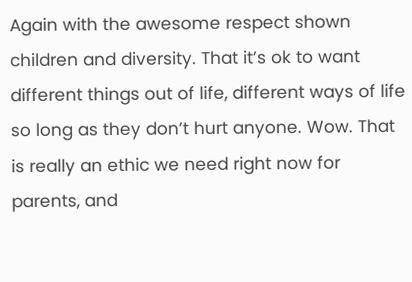Again with the awesome respect shown children and diversity. That it’s ok to want different things out of life, different ways of life so long as they don’t hurt anyone. Wow. That is really an ethic we need right now for parents, and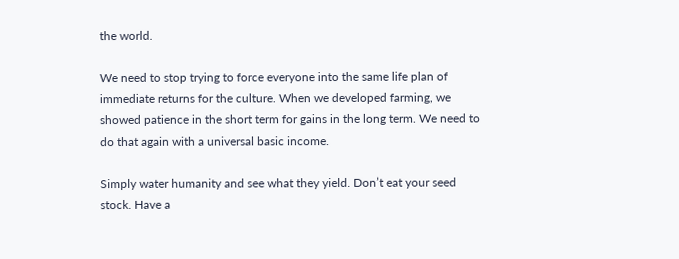the world.

We need to stop trying to force everyone into the same life plan of immediate returns for the culture. When we developed farming, we showed patience in the short term for gains in the long term. We need to do that again with a universal basic income.

Simply water humanity and see what they yield. Don’t eat your seed stock. Have a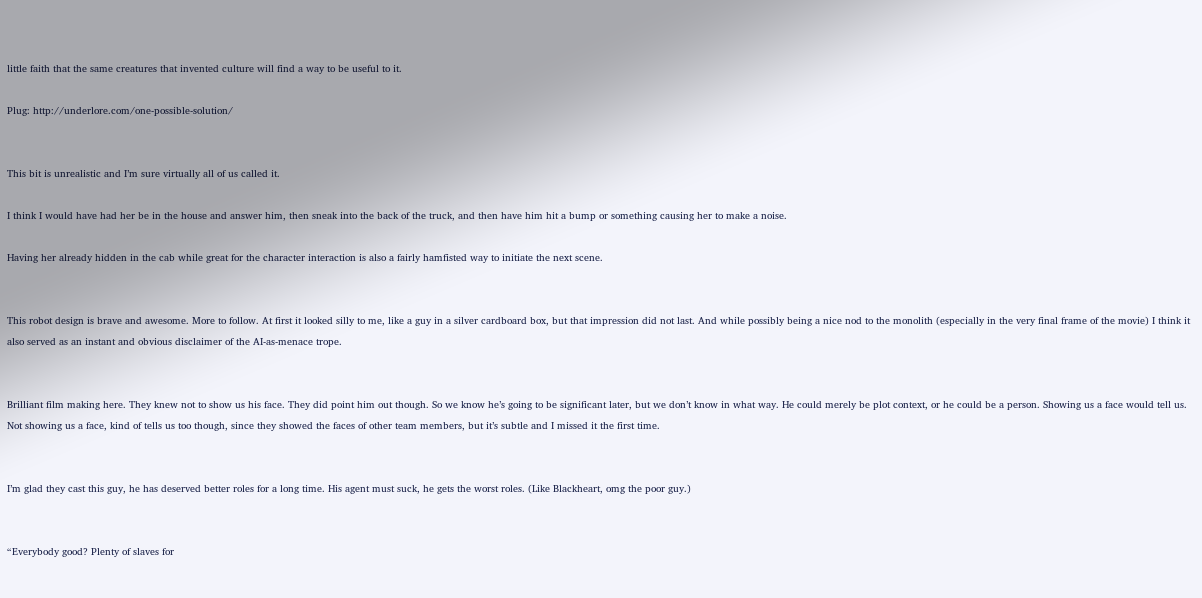little faith that the same creatures that invented culture will find a way to be useful to it.

Plug: http://underlore.com/one-possible-solution/


This bit is unrealistic and I’m sure virtually all of us called it.

I think I would have had her be in the house and answer him, then sneak into the back of the truck, and then have him hit a bump or something causing her to make a noise.

Having her already hidden in the cab while great for the character interaction is also a fairly hamfisted way to initiate the next scene.


This robot design is brave and awesome. More to follow. At first it looked silly to me, like a guy in a silver cardboard box, but that impression did not last. And while possibly being a nice nod to the monolith (especially in the very final frame of the movie) I think it also served as an instant and obvious disclaimer of the AI-as-menace trope.


Brilliant film making here. They knew not to show us his face. They did point him out though. So we know he’s going to be significant later, but we don’t know in what way. He could merely be plot context, or he could be a person. Showing us a face would tell us. Not showing us a face, kind of tells us too though, since they showed the faces of other team members, but it’s subtle and I missed it the first time.


I’m glad they cast this guy, he has deserved better roles for a long time. His agent must suck, he gets the worst roles. (Like Blackheart, omg the poor guy.)


“Everybody good? Plenty of slaves for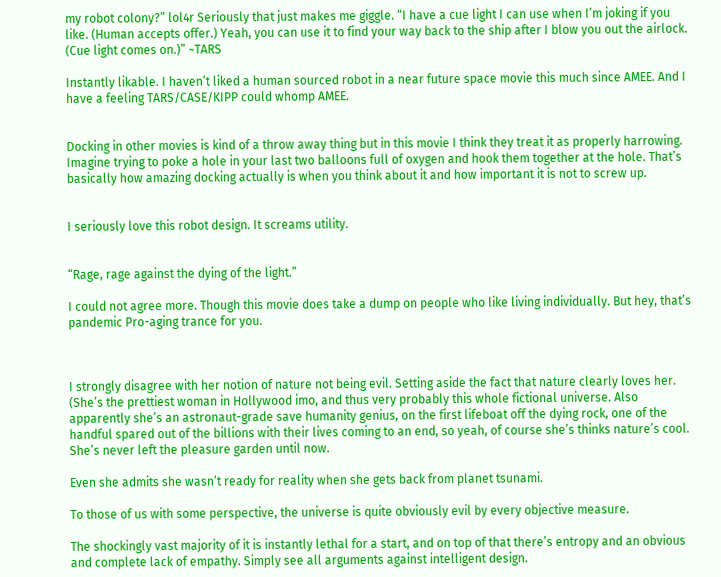my robot colony?” lol4r Seriously that just makes me giggle. “I have a cue light I can use when I’m joking if you like. (Human accepts offer.) Yeah, you can use it to find your way back to the ship after I blow you out the airlock. (Cue light comes on.)” ~TARS

Instantly likable. I haven’t liked a human sourced robot in a near future space movie this much since AMEE. And I have a feeling TARS/CASE/KIPP could whomp AMEE.


Docking in other movies is kind of a throw away thing but in this movie I think they treat it as properly harrowing. Imagine trying to poke a hole in your last two balloons full of oxygen and hook them together at the hole. That’s basically how amazing docking actually is when you think about it and how important it is not to screw up.


I seriously love this robot design. It screams utility.


“Rage, rage against the dying of the light.”

I could not agree more. Though this movie does take a dump on people who like living individually. But hey, that’s pandemic Pro-aging trance for you.



I strongly disagree with her notion of nature not being evil. Setting aside the fact that nature clearly loves her. (She’s the prettiest woman in Hollywood imo, and thus very probably this whole fictional universe. Also apparently she’s an astronaut-grade save humanity genius, on the first lifeboat off the dying rock, one of the handful spared out of the billions with their lives coming to an end, so yeah, of course she’s thinks nature’s cool. She’s never left the pleasure garden until now.

Even she admits she wasn’t ready for reality when she gets back from planet tsunami.

To those of us with some perspective, the universe is quite obviously evil by every objective measure.

The shockingly vast majority of it is instantly lethal for a start, and on top of that there’s entropy and an obvious and complete lack of empathy. Simply see all arguments against intelligent design.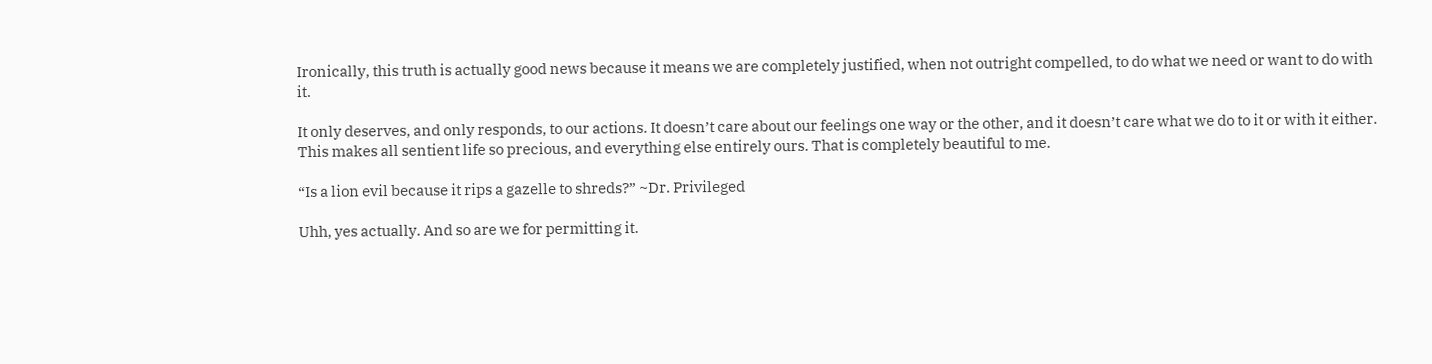Ironically, this truth is actually good news because it means we are completely justified, when not outright compelled, to do what we need or want to do with it.

It only deserves, and only responds, to our actions. It doesn’t care about our feelings one way or the other, and it doesn’t care what we do to it or with it either. This makes all sentient life so precious, and everything else entirely ours. That is completely beautiful to me.

“Is a lion evil because it rips a gazelle to shreds?” ~Dr. Privileged

Uhh, yes actually. And so are we for permitting it.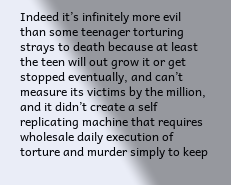Indeed it’s infinitely more evil than some teenager torturing strays to death because at least the teen will out grow it or get stopped eventually, and can’t measure its victims by the million, and it didn’t create a self replicating machine that requires wholesale daily execution of torture and murder simply to keep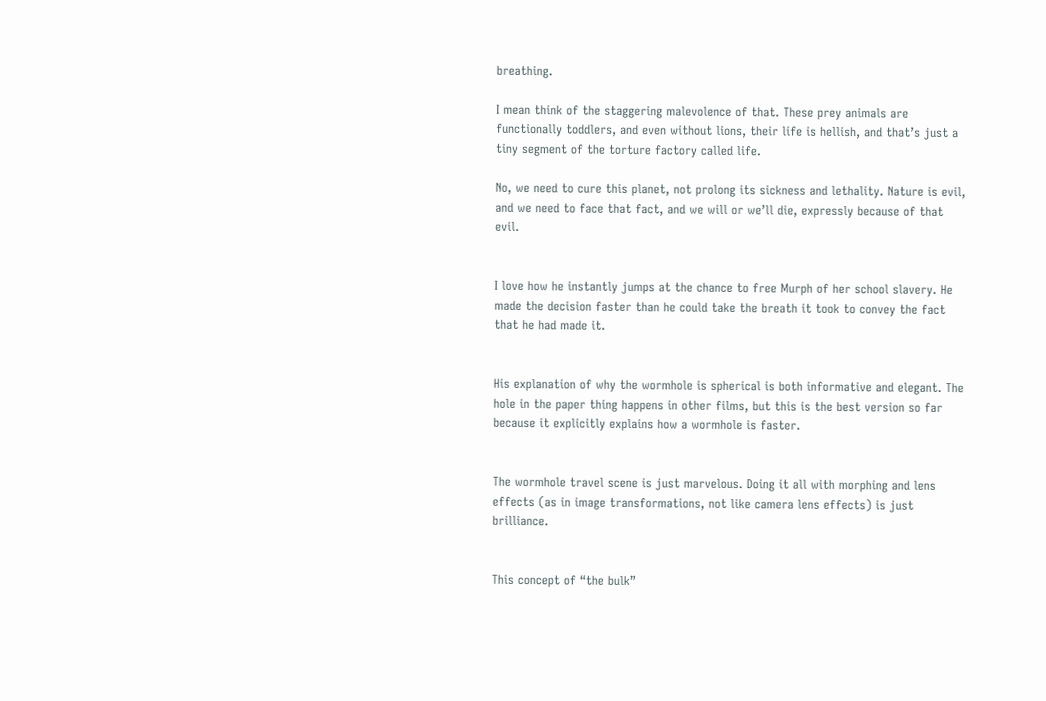breathing.

I mean think of the staggering malevolence of that. These prey animals are functionally toddlers, and even without lions, their life is hellish, and that’s just a tiny segment of the torture factory called life.

No, we need to cure this planet, not prolong its sickness and lethality. Nature is evil, and we need to face that fact, and we will or we’ll die, expressly because of that evil.


I love how he instantly jumps at the chance to free Murph of her school slavery. He made the decision faster than he could take the breath it took to convey the fact that he had made it.


His explanation of why the wormhole is spherical is both informative and elegant. The hole in the paper thing happens in other films, but this is the best version so far because it explicitly explains how a wormhole is faster.


The wormhole travel scene is just marvelous. Doing it all with morphing and lens effects (as in image transformations, not like camera lens effects) is just brilliance.


This concept of “the bulk”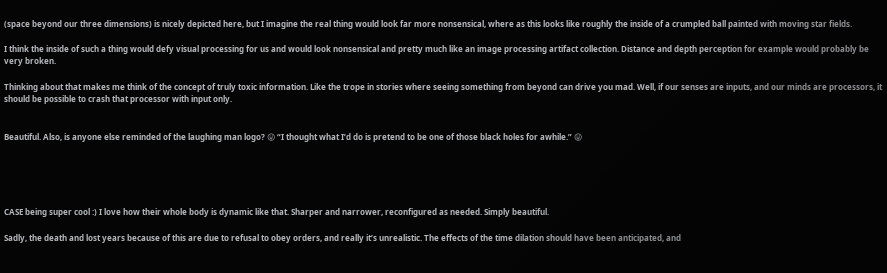(space beyond our three dimensions) is nicely depicted here, but I imagine the real thing would look far more nonsensical, where as this looks like roughly the inside of a crumpled ball painted with moving star fields.

I think the inside of such a thing would defy visual processing for us and would look nonsensical and pretty much like an image processing artifact collection. Distance and depth perception for example would probably be very broken.

Thinking about that makes me think of the concept of truly toxic information. Like the trope in stories where seeing something from beyond can drive you mad. Well, if our senses are inputs, and our minds are processors, it should be possible to crash that processor with input only.


Beautiful. Also, is anyone else reminded of the laughing man logo? 😛 “I thought what I’d do is pretend to be one of those black holes for awhile.” 😛





CASE being super cool :) I love how their whole body is dynamic like that. Sharper and narrower, reconfigured as needed. Simply beautiful.

Sadly, the death and lost years because of this are due to refusal to obey orders, and really it’s unrealistic. The effects of the time dilation should have been anticipated, and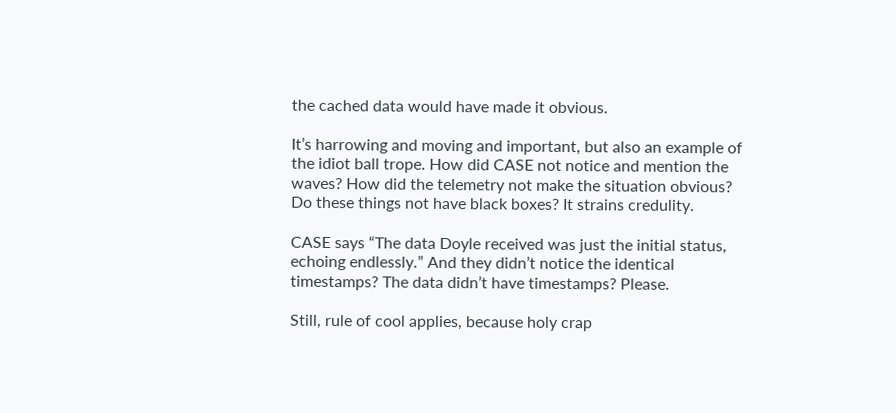the cached data would have made it obvious.

It’s harrowing and moving and important, but also an example of the idiot ball trope. How did CASE not notice and mention the waves? How did the telemetry not make the situation obvious? Do these things not have black boxes? It strains credulity.

CASE says “The data Doyle received was just the initial status, echoing endlessly.” And they didn’t notice the identical timestamps? The data didn’t have timestamps? Please.

Still, rule of cool applies, because holy crap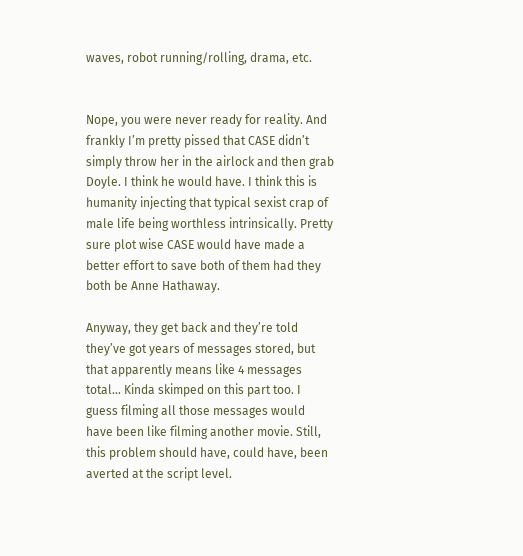waves, robot running/rolling, drama, etc.


Nope, you were never ready for reality. And frankly I’m pretty pissed that CASE didn’t simply throw her in the airlock and then grab Doyle. I think he would have. I think this is humanity injecting that typical sexist crap of male life being worthless intrinsically. Pretty sure plot wise CASE would have made a better effort to save both of them had they both be Anne Hathaway.

Anyway, they get back and they’re told they’ve got years of messages stored, but that apparently means like 4 messages total… Kinda skimped on this part too. I guess filming all those messages would have been like filming another movie. Still, this problem should have, could have, been averted at the script level.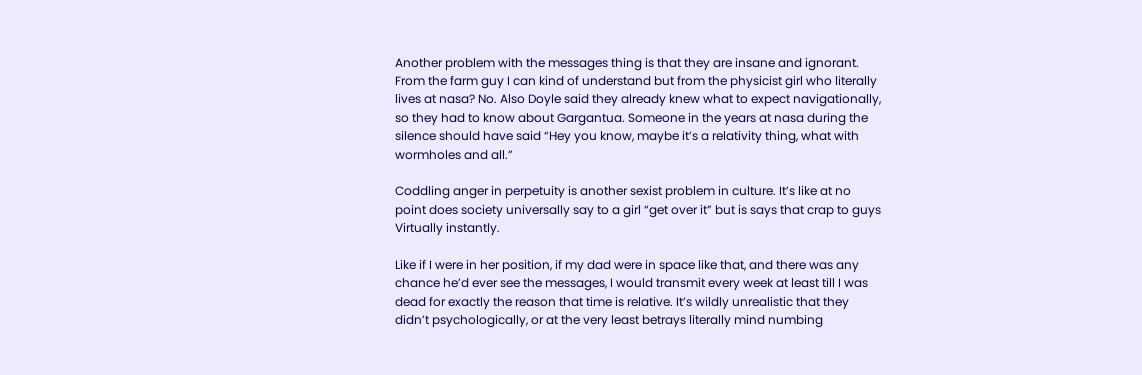Another problem with the messages thing is that they are insane and ignorant. From the farm guy I can kind of understand but from the physicist girl who literally lives at nasa? No. Also Doyle said they already knew what to expect navigationally, so they had to know about Gargantua. Someone in the years at nasa during the silence should have said “Hey you know, maybe it’s a relativity thing, what with wormholes and all.”

Coddling anger in perpetuity is another sexist problem in culture. It’s like at no point does society universally say to a girl “get over it” but is says that crap to guys Virtually instantly.

Like if I were in her position, if my dad were in space like that, and there was any chance he’d ever see the messages, I would transmit every week at least till I was dead for exactly the reason that time is relative. It’s wildly unrealistic that they didn’t psychologically, or at the very least betrays literally mind numbing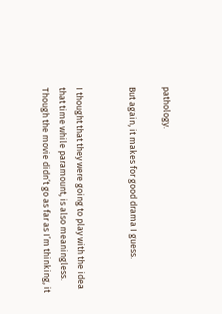pathology.

But again, it makes for good drama I guess.


I thought that they were going to play with the idea that time while paramount, is also meaningless. Though the movie didn’t go as far as I’m thinking, it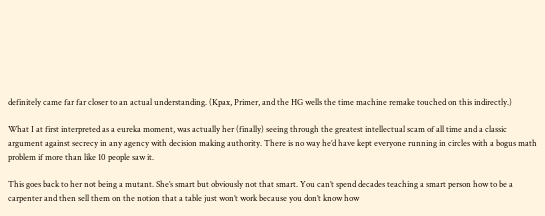definitely came far far closer to an actual understanding. (Kpax, Primer, and the HG wells the time machine remake touched on this indirectly.)

What I at first interpreted as a eureka moment, was actually her (finally) seeing through the greatest intellectual scam of all time and a classic argument against secrecy in any agency with decision making authority. There is no way he’d have kept everyone running in circles with a bogus math problem if more than like 10 people saw it.

This goes back to her not being a mutant. She’s smart but obviously not that smart. You can’t spend decades teaching a smart person how to be a carpenter and then sell them on the notion that a table just won’t work because you don’t know how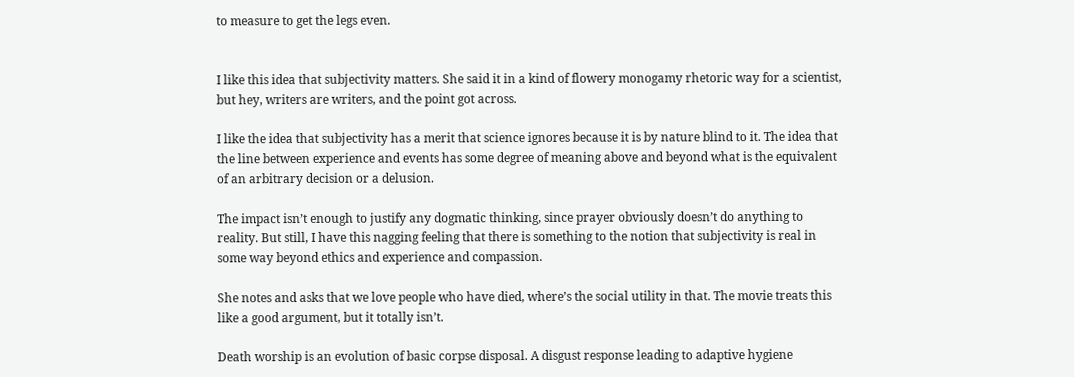to measure to get the legs even.


I like this idea that subjectivity matters. She said it in a kind of flowery monogamy rhetoric way for a scientist, but hey, writers are writers, and the point got across.

I like the idea that subjectivity has a merit that science ignores because it is by nature blind to it. The idea that the line between experience and events has some degree of meaning above and beyond what is the equivalent of an arbitrary decision or a delusion.

The impact isn’t enough to justify any dogmatic thinking, since prayer obviously doesn’t do anything to reality. But still, I have this nagging feeling that there is something to the notion that subjectivity is real in some way beyond ethics and experience and compassion.

She notes and asks that we love people who have died, where’s the social utility in that. The movie treats this like a good argument, but it totally isn’t.

Death worship is an evolution of basic corpse disposal. A disgust response leading to adaptive hygiene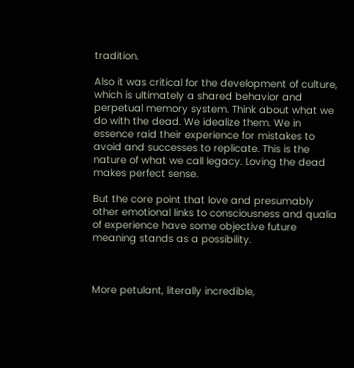tradition.

Also it was critical for the development of culture, which is ultimately a shared behavior and perpetual memory system. Think about what we do with the dead. We idealize them. We in essence raid their experience for mistakes to avoid and successes to replicate. This is the nature of what we call legacy. Loving the dead makes perfect sense.

But the core point that love and presumably other emotional links to consciousness and qualia of experience have some objective future meaning stands as a possibility.



More petulant, literally incredible,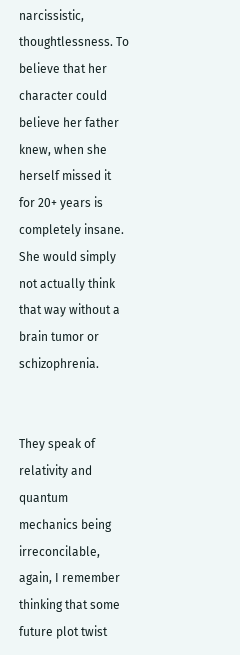narcissistic, thoughtlessness. To believe that her character could believe her father knew, when she herself missed it for 20+ years is completely insane. She would simply not actually think that way without a brain tumor or schizophrenia.


They speak of relativity and quantum mechanics being irreconcilable, again, I remember thinking that some future plot twist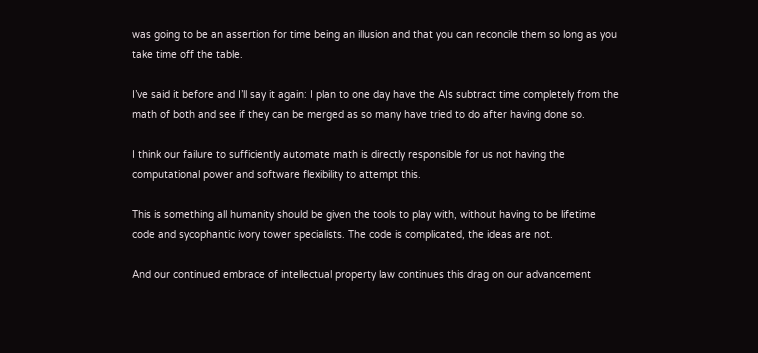was going to be an assertion for time being an illusion and that you can reconcile them so long as you take time off the table.

I’ve said it before and I’ll say it again: I plan to one day have the AIs subtract time completely from the math of both and see if they can be merged as so many have tried to do after having done so.

I think our failure to sufficiently automate math is directly responsible for us not having the computational power and software flexibility to attempt this.

This is something all humanity should be given the tools to play with, without having to be lifetime code and sycophantic ivory tower specialists. The code is complicated, the ideas are not.

And our continued embrace of intellectual property law continues this drag on our advancement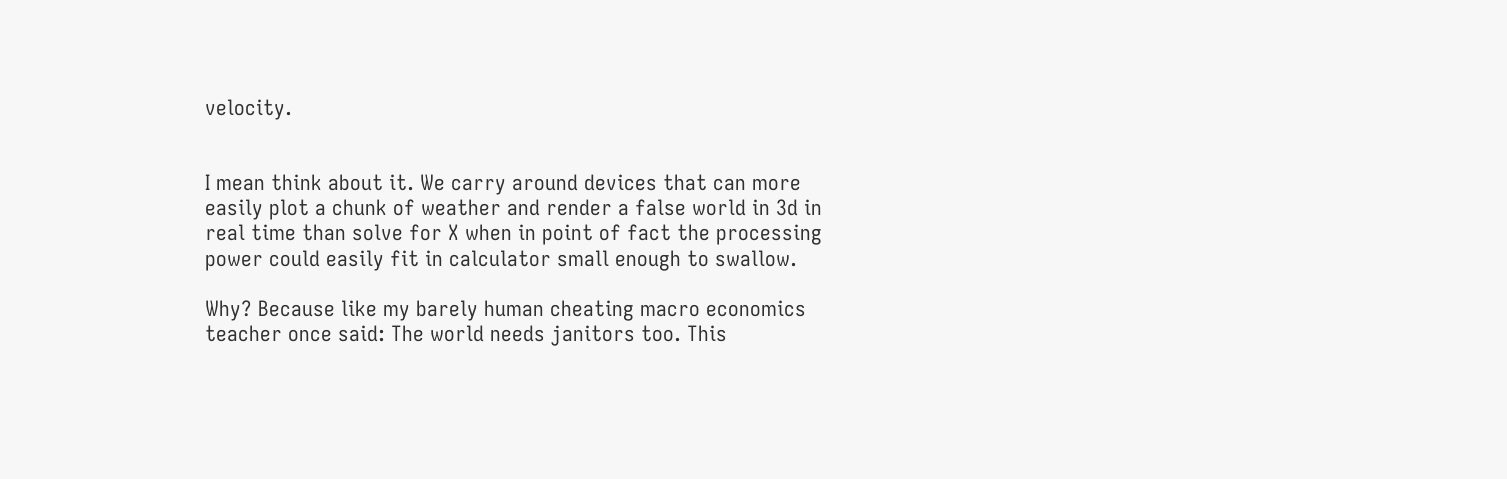velocity.


I mean think about it. We carry around devices that can more easily plot a chunk of weather and render a false world in 3d in real time than solve for X when in point of fact the processing power could easily fit in calculator small enough to swallow.

Why? Because like my barely human cheating macro economics teacher once said: The world needs janitors too. This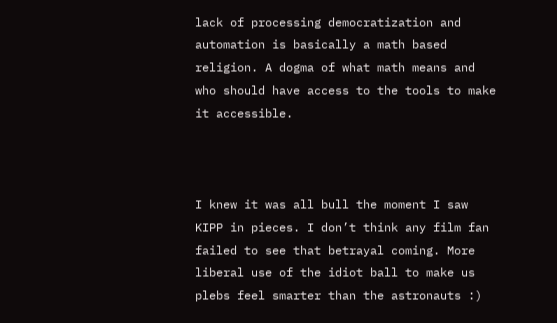lack of processing democratization and automation is basically a math based religion. A dogma of what math means and who should have access to the tools to make it accessible.



I knew it was all bull the moment I saw KIPP in pieces. I don’t think any film fan failed to see that betrayal coming. More liberal use of the idiot ball to make us plebs feel smarter than the astronauts :)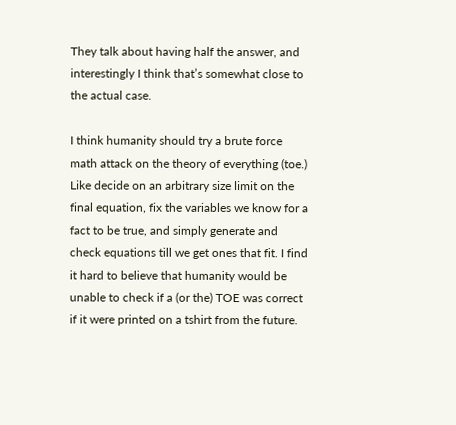They talk about having half the answer, and interestingly I think that’s somewhat close to the actual case.

I think humanity should try a brute force math attack on the theory of everything (toe.) Like decide on an arbitrary size limit on the final equation, fix the variables we know for a fact to be true, and simply generate and check equations till we get ones that fit. I find it hard to believe that humanity would be unable to check if a (or the) TOE was correct if it were printed on a tshirt from the future.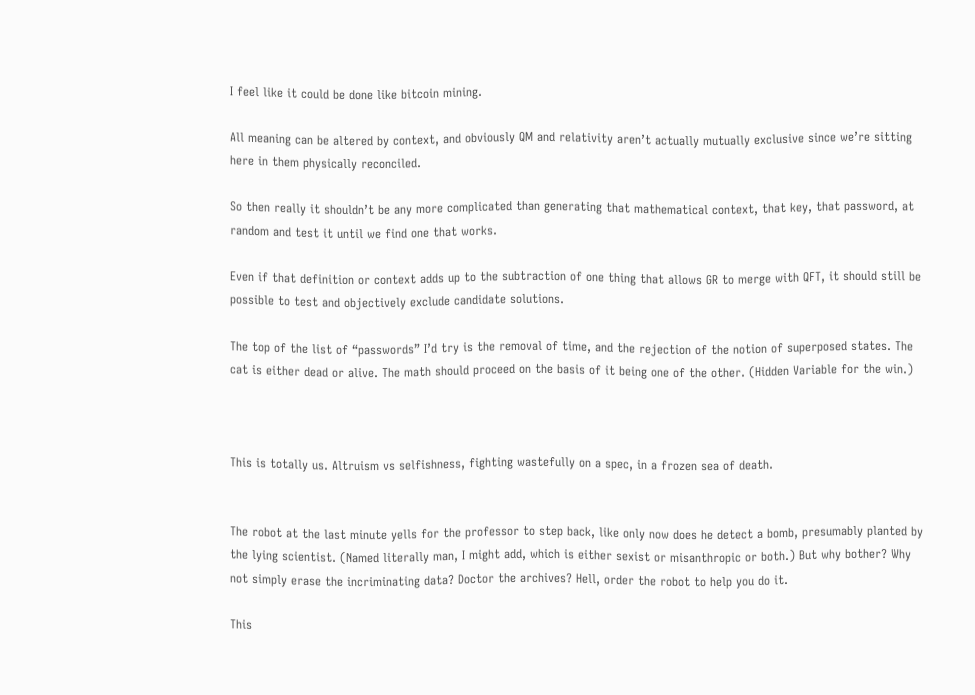I feel like it could be done like bitcoin mining.

All meaning can be altered by context, and obviously QM and relativity aren’t actually mutually exclusive since we’re sitting here in them physically reconciled.

So then really it shouldn’t be any more complicated than generating that mathematical context, that key, that password, at random and test it until we find one that works.

Even if that definition or context adds up to the subtraction of one thing that allows GR to merge with QFT, it should still be possible to test and objectively exclude candidate solutions.

The top of the list of “passwords” I’d try is the removal of time, and the rejection of the notion of superposed states. The cat is either dead or alive. The math should proceed on the basis of it being one of the other. (Hidden Variable for the win.)



This is totally us. Altruism vs selfishness, fighting wastefully on a spec, in a frozen sea of death.


The robot at the last minute yells for the professor to step back, like only now does he detect a bomb, presumably planted by the lying scientist. (Named literally man, I might add, which is either sexist or misanthropic or both.) But why bother? Why not simply erase the incriminating data? Doctor the archives? Hell, order the robot to help you do it.

This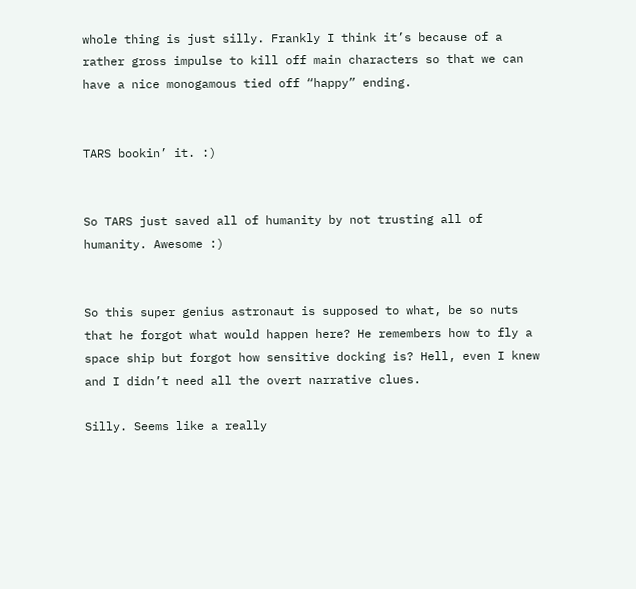whole thing is just silly. Frankly I think it’s because of a rather gross impulse to kill off main characters so that we can have a nice monogamous tied off “happy” ending.


TARS bookin’ it. :)


So TARS just saved all of humanity by not trusting all of humanity. Awesome :)


So this super genius astronaut is supposed to what, be so nuts that he forgot what would happen here? He remembers how to fly a space ship but forgot how sensitive docking is? Hell, even I knew and I didn’t need all the overt narrative clues.

Silly. Seems like a really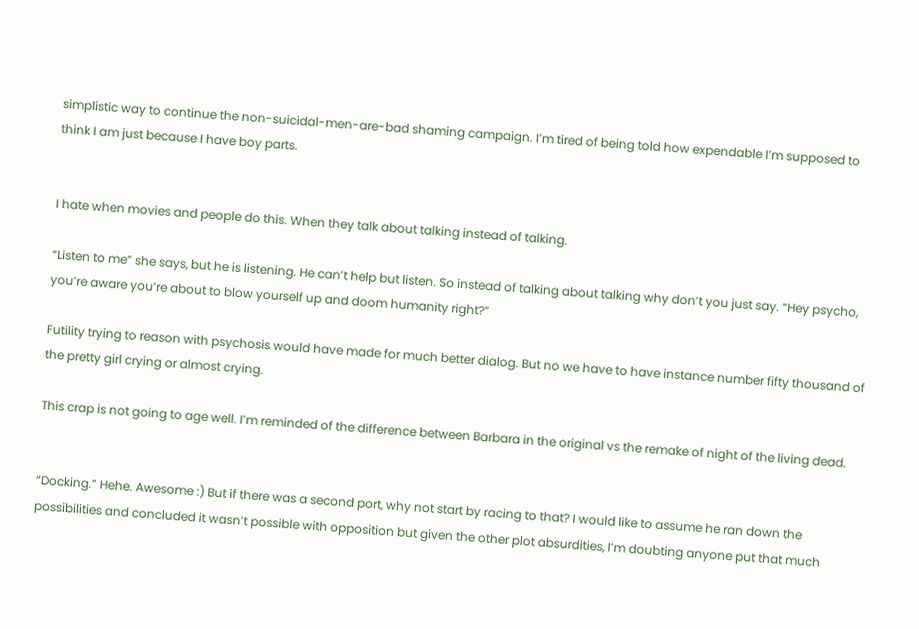simplistic way to continue the non-suicidal-men-are-bad shaming campaign. I’m tired of being told how expendable I’m supposed to think I am just because I have boy parts.


I hate when movies and people do this. When they talk about talking instead of talking.

“Listen to me” she says, but he is listening. He can’t help but listen. So instead of talking about talking why don’t you just say. “Hey psycho, you’re aware you’re about to blow yourself up and doom humanity right?”

Futility trying to reason with psychosis would have made for much better dialog. But no we have to have instance number fifty thousand of the pretty girl crying or almost crying.

This crap is not going to age well. I’m reminded of the difference between Barbara in the original vs the remake of night of the living dead.


“Docking.” Hehe. Awesome :) But if there was a second port, why not start by racing to that? I would like to assume he ran down the possibilities and concluded it wasn’t possible with opposition but given the other plot absurdities, I’m doubting anyone put that much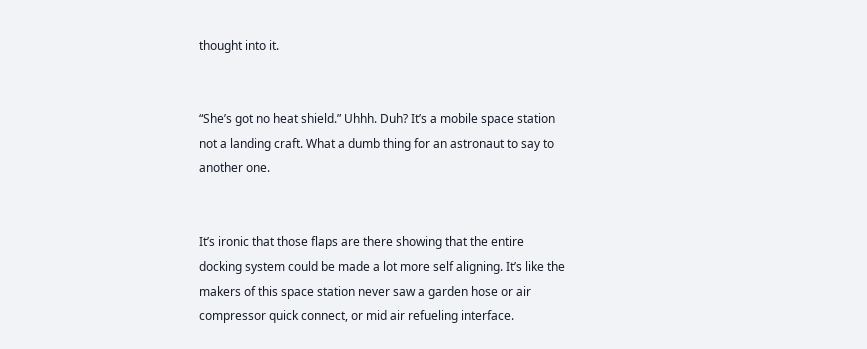thought into it.


“She’s got no heat shield.” Uhhh. Duh? It’s a mobile space station not a landing craft. What a dumb thing for an astronaut to say to another one.


It’s ironic that those flaps are there showing that the entire docking system could be made a lot more self aligning. It’s like the makers of this space station never saw a garden hose or air compressor quick connect, or mid air refueling interface.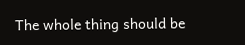The whole thing should be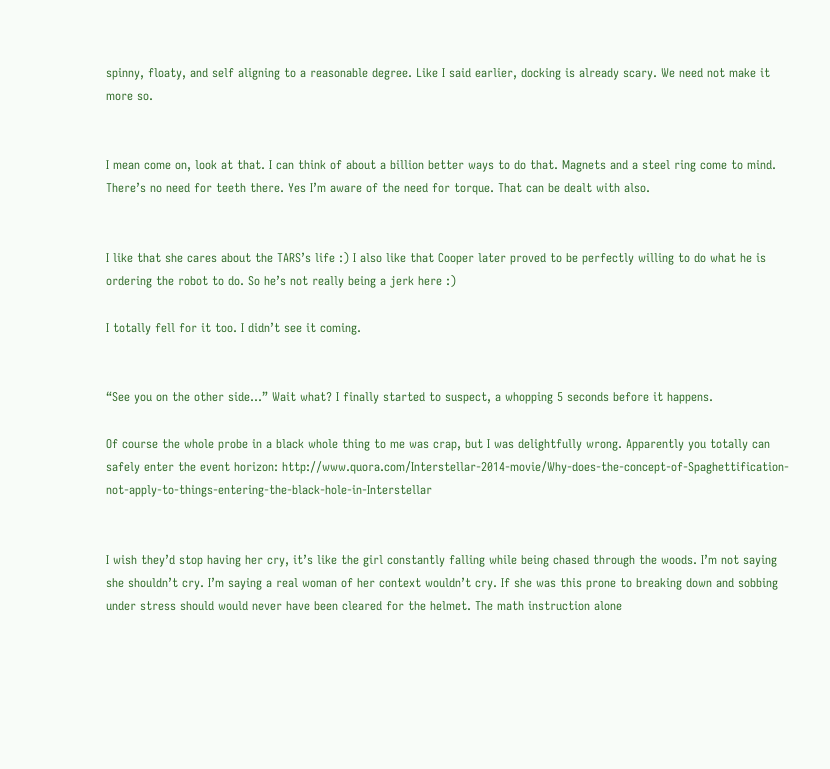spinny, floaty, and self aligning to a reasonable degree. Like I said earlier, docking is already scary. We need not make it more so.


I mean come on, look at that. I can think of about a billion better ways to do that. Magnets and a steel ring come to mind. There’s no need for teeth there. Yes I’m aware of the need for torque. That can be dealt with also.


I like that she cares about the TARS’s life :) I also like that Cooper later proved to be perfectly willing to do what he is ordering the robot to do. So he’s not really being a jerk here :)

I totally fell for it too. I didn’t see it coming.


“See you on the other side…” Wait what? I finally started to suspect, a whopping 5 seconds before it happens.

Of course the whole probe in a black whole thing to me was crap, but I was delightfully wrong. Apparently you totally can safely enter the event horizon: http://www.quora.com/Interstellar-2014-movie/Why-does-the-concept-of-Spaghettification-not-apply-to-things-entering-the-black-hole-in-Interstellar


I wish they’d stop having her cry, it’s like the girl constantly falling while being chased through the woods. I’m not saying she shouldn’t cry. I’m saying a real woman of her context wouldn’t cry. If she was this prone to breaking down and sobbing under stress should would never have been cleared for the helmet. The math instruction alone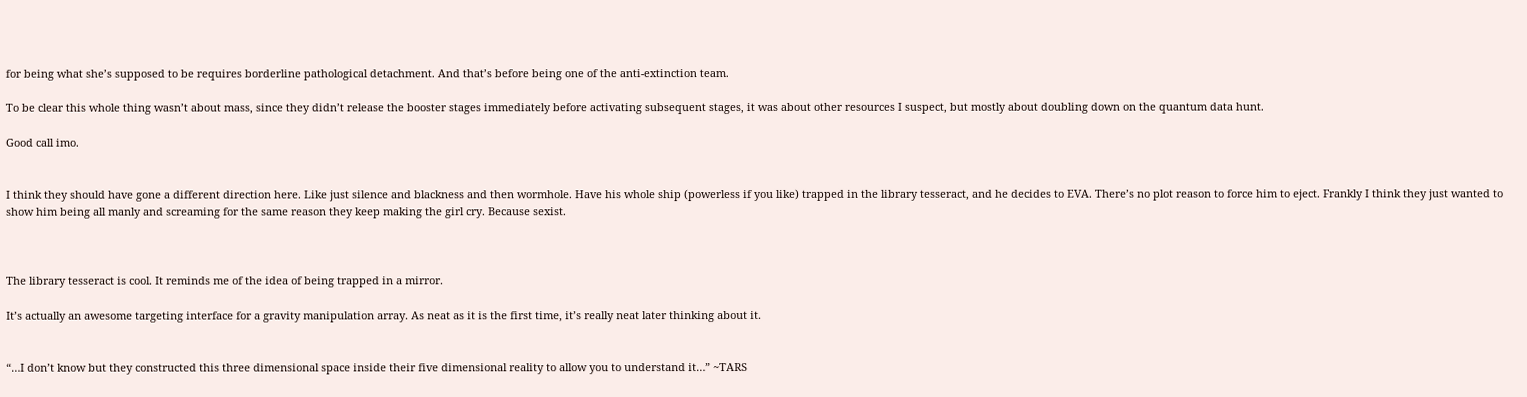for being what she’s supposed to be requires borderline pathological detachment. And that’s before being one of the anti-extinction team.

To be clear this whole thing wasn’t about mass, since they didn’t release the booster stages immediately before activating subsequent stages, it was about other resources I suspect, but mostly about doubling down on the quantum data hunt.

Good call imo.


I think they should have gone a different direction here. Like just silence and blackness and then wormhole. Have his whole ship (powerless if you like) trapped in the library tesseract, and he decides to EVA. There’s no plot reason to force him to eject. Frankly I think they just wanted to show him being all manly and screaming for the same reason they keep making the girl cry. Because sexist.



The library tesseract is cool. It reminds me of the idea of being trapped in a mirror.

It’s actually an awesome targeting interface for a gravity manipulation array. As neat as it is the first time, it’s really neat later thinking about it.


“…I don’t know but they constructed this three dimensional space inside their five dimensional reality to allow you to understand it…” ~TARS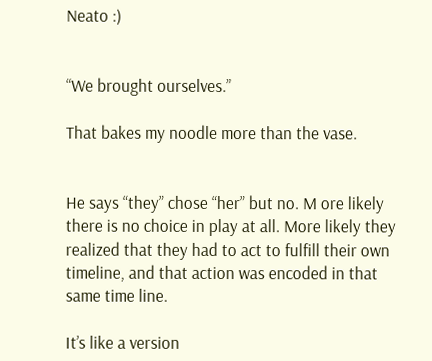Neato :)


“We brought ourselves.”

That bakes my noodle more than the vase.


He says “they” chose “her” but no. M ore likely there is no choice in play at all. More likely they realized that they had to act to fulfill their own timeline, and that action was encoded in that same time line.

It’s like a version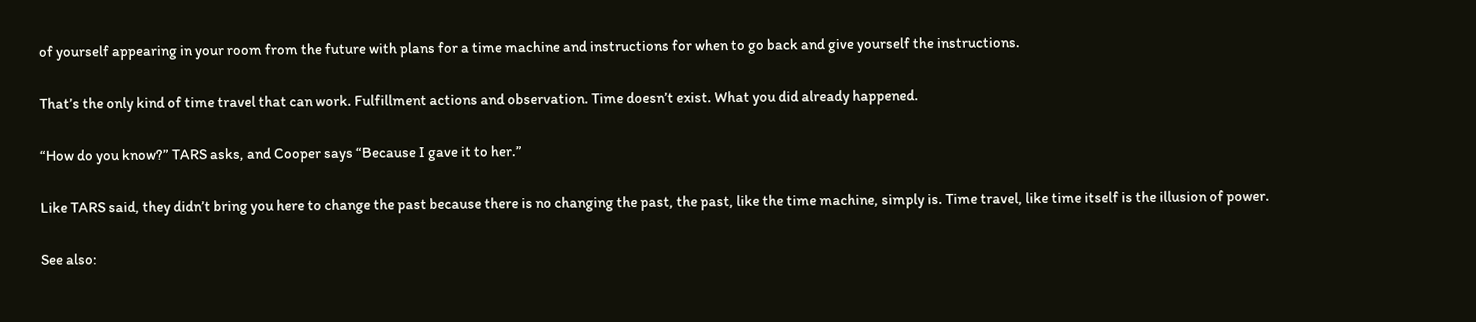of yourself appearing in your room from the future with plans for a time machine and instructions for when to go back and give yourself the instructions.

That’s the only kind of time travel that can work. Fulfillment actions and observation. Time doesn’t exist. What you did already happened.

“How do you know?” TARS asks, and Cooper says “Because I gave it to her.”

Like TARS said, they didn’t bring you here to change the past because there is no changing the past, the past, like the time machine, simply is. Time travel, like time itself is the illusion of power.

See also: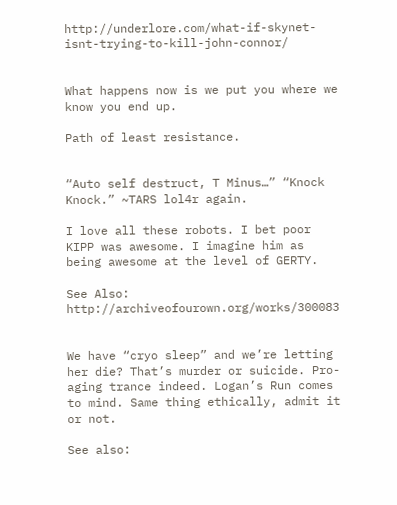http://underlore.com/what-if-skynet-isnt-trying-to-kill-john-connor/


What happens now is we put you where we know you end up.

Path of least resistance.


“Auto self destruct, T Minus…” “Knock Knock.” ~TARS lol4r again.

I love all these robots. I bet poor KIPP was awesome. I imagine him as being awesome at the level of GERTY.

See Also: http://archiveofourown.org/works/300083


We have “cryo sleep” and we’re letting her die? That’s murder or suicide. Pro-aging trance indeed. Logan’s Run comes to mind. Same thing ethically, admit it or not.

See also: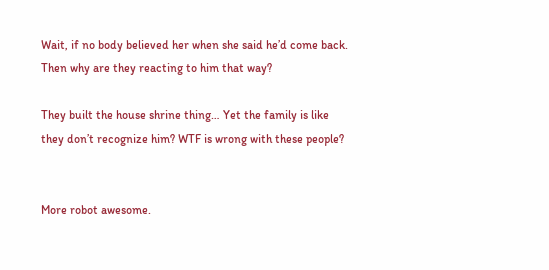Wait, if no body believed her when she said he’d come back. Then why are they reacting to him that way?

They built the house shrine thing… Yet the family is like they don’t recognize him? WTF is wrong with these people?


More robot awesome.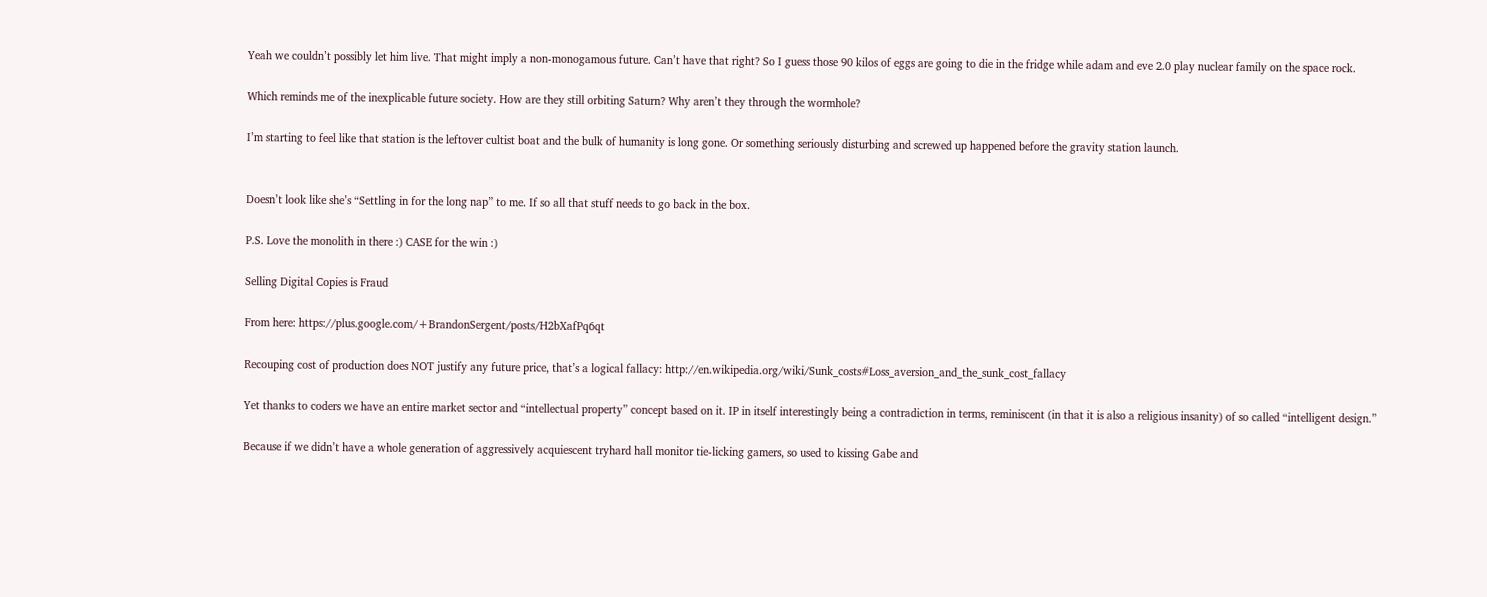Yeah we couldn’t possibly let him live. That might imply a non-monogamous future. Can’t have that right? So I guess those 90 kilos of eggs are going to die in the fridge while adam and eve 2.0 play nuclear family on the space rock.

Which reminds me of the inexplicable future society. How are they still orbiting Saturn? Why aren’t they through the wormhole?

I’m starting to feel like that station is the leftover cultist boat and the bulk of humanity is long gone. Or something seriously disturbing and screwed up happened before the gravity station launch.


Doesn’t look like she’s “Settling in for the long nap” to me. If so all that stuff needs to go back in the box.

P.S. Love the monolith in there :) CASE for the win :)

Selling Digital Copies is Fraud

From here: https://plus.google.com/+BrandonSergent/posts/H2bXafPq6qt

Recouping cost of production does NOT justify any future price, that’s a logical fallacy: http://en.wikipedia.org/wiki/Sunk_costs#Loss_aversion_and_the_sunk_cost_fallacy

Yet thanks to coders we have an entire market sector and “intellectual property” concept based on it. IP in itself interestingly being a contradiction in terms, reminiscent (in that it is also a religious insanity) of so called “intelligent design.”

Because if we didn’t have a whole generation of aggressively acquiescent tryhard hall monitor tie-licking gamers, so used to kissing Gabe and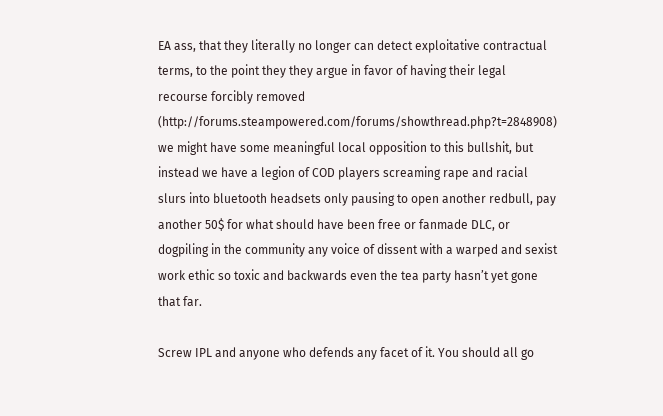EA ass, that they literally no longer can detect exploitative contractual terms, to the point they they argue in favor of having their legal recourse forcibly removed (http://forums.steampowered.com/forums/showthread.php?t=2848908) we might have some meaningful local opposition to this bullshit, but instead we have a legion of COD players screaming rape and racial slurs into bluetooth headsets only pausing to open another redbull, pay another 50$ for what should have been free or fanmade DLC, or dogpiling in the community any voice of dissent with a warped and sexist work ethic so toxic and backwards even the tea party hasn’t yet gone that far.

Screw IPL and anyone who defends any facet of it. You should all go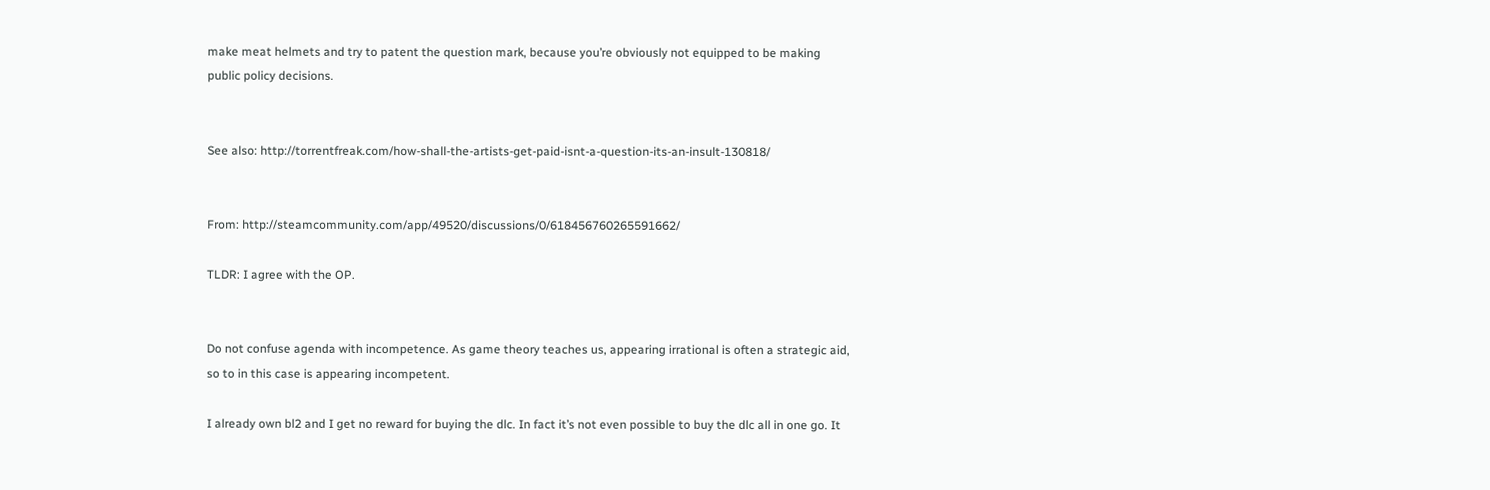make meat helmets and try to patent the question mark, because you’re obviously not equipped to be making public policy decisions.


See also: http://torrentfreak.com/how-shall-the-artists-get-paid-isnt-a-question-its-an-insult-130818/


From: http://steamcommunity.com/app/49520/discussions/0/618456760265591662/

TLDR: I agree with the OP.


Do not confuse agenda with incompetence. As game theory teaches us, appearing irrational is often a strategic aid, so to in this case is appearing incompetent.

I already own bl2 and I get no reward for buying the dlc. In fact it’s not even possible to buy the dlc all in one go. It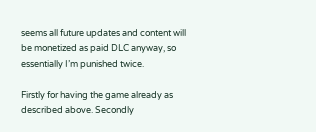seems all future updates and content will be monetized as paid DLC anyway, so essentially I’m punished twice.

Firstly for having the game already as described above. Secondly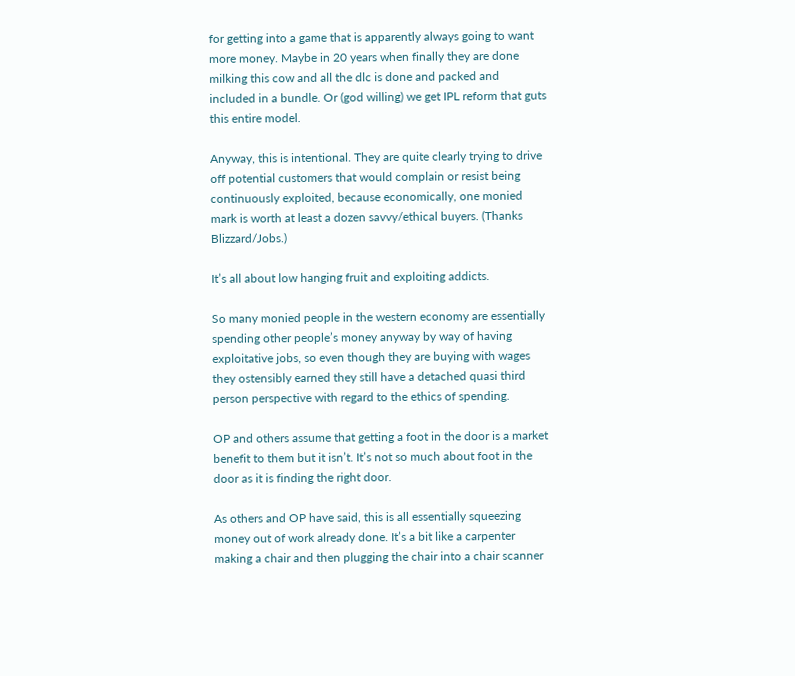for getting into a game that is apparently always going to want more money. Maybe in 20 years when finally they are done milking this cow and all the dlc is done and packed and included in a bundle. Or (god willing) we get IPL reform that guts this entire model.

Anyway, this is intentional. They are quite clearly trying to drive off potential customers that would complain or resist being continuously exploited, because economically, one monied mark is worth at least a dozen savvy/ethical buyers. (Thanks Blizzard/Jobs.)

It’s all about low hanging fruit and exploiting addicts.

So many monied people in the western economy are essentially spending other people’s money anyway by way of having exploitative jobs, so even though they are buying with wages they ostensibly earned they still have a detached quasi third person perspective with regard to the ethics of spending.

OP and others assume that getting a foot in the door is a market benefit to them but it isn’t. It’s not so much about foot in the door as it is finding the right door.

As others and OP have said, this is all essentially squeezing money out of work already done. It’s a bit like a carpenter making a chair and then plugging the chair into a chair scanner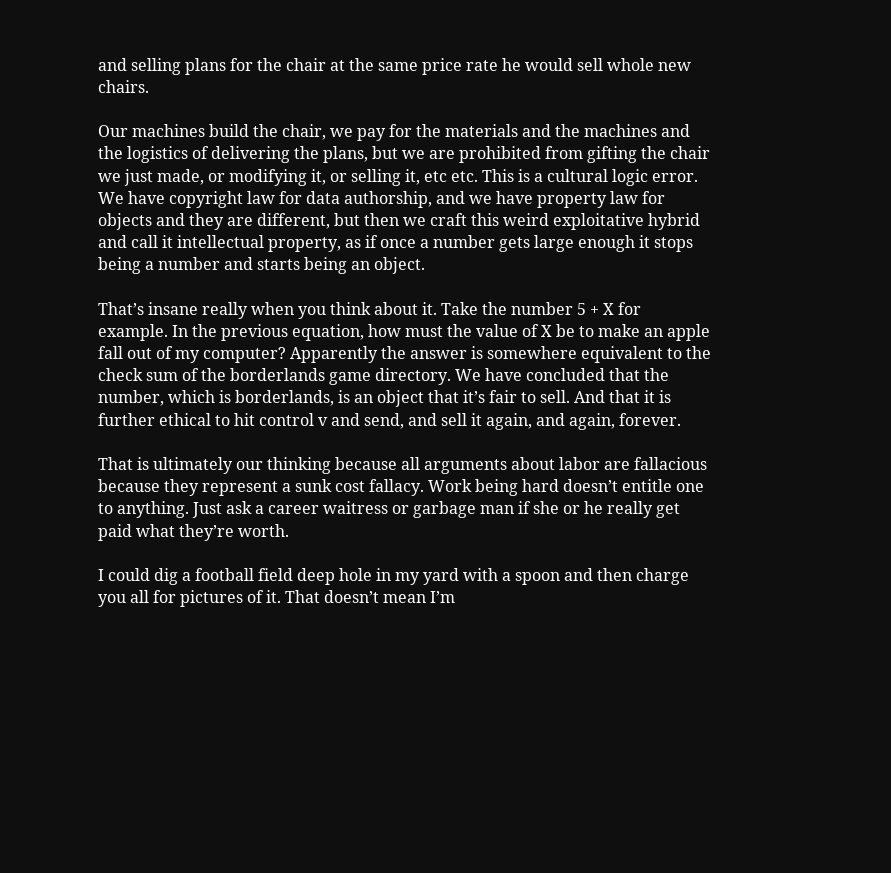and selling plans for the chair at the same price rate he would sell whole new chairs.

Our machines build the chair, we pay for the materials and the machines and the logistics of delivering the plans, but we are prohibited from gifting the chair we just made, or modifying it, or selling it, etc etc. This is a cultural logic error. We have copyright law for data authorship, and we have property law for objects and they are different, but then we craft this weird exploitative hybrid and call it intellectual property, as if once a number gets large enough it stops being a number and starts being an object.

That’s insane really when you think about it. Take the number 5 + X for example. In the previous equation, how must the value of X be to make an apple fall out of my computer? Apparently the answer is somewhere equivalent to the check sum of the borderlands game directory. We have concluded that the number, which is borderlands, is an object that it’s fair to sell. And that it is further ethical to hit control v and send, and sell it again, and again, forever.

That is ultimately our thinking because all arguments about labor are fallacious because they represent a sunk cost fallacy. Work being hard doesn’t entitle one to anything. Just ask a career waitress or garbage man if she or he really get paid what they’re worth.

I could dig a football field deep hole in my yard with a spoon and then charge you all for pictures of it. That doesn’t mean I’m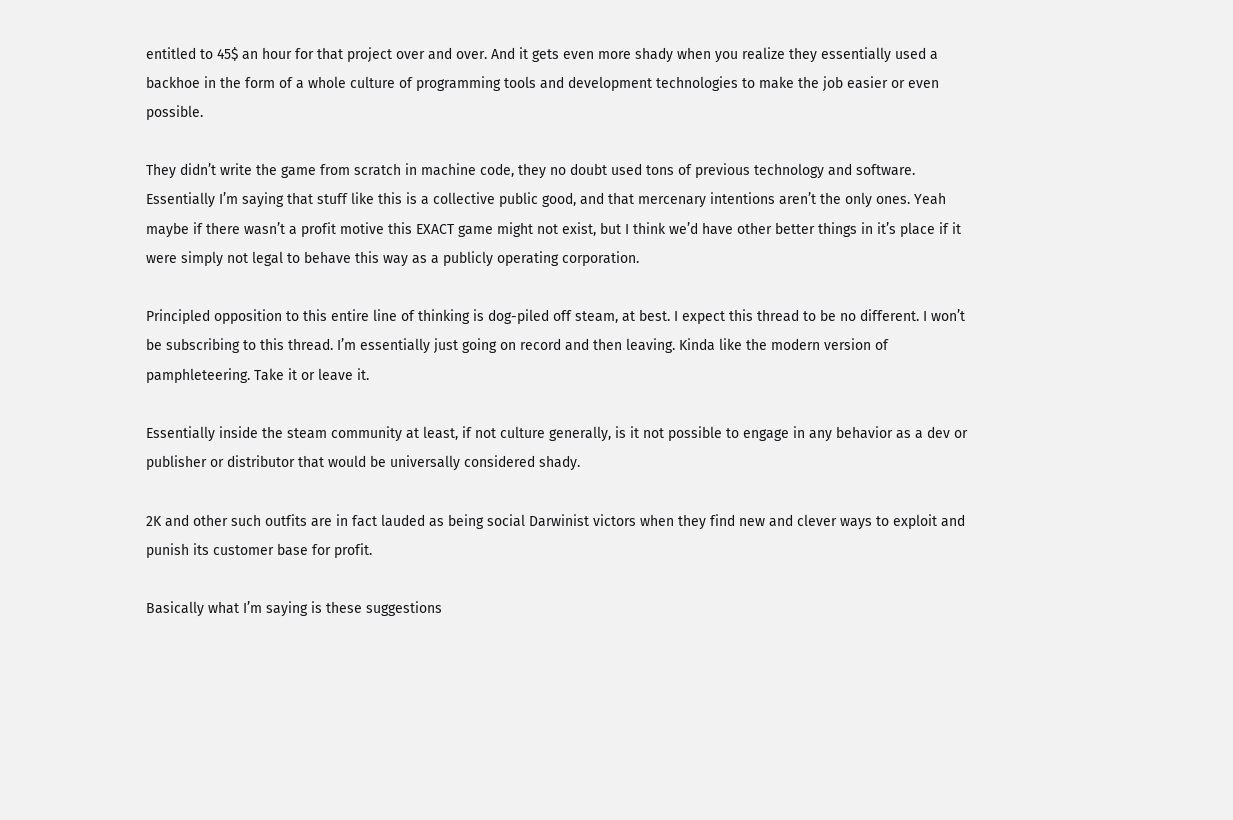entitled to 45$ an hour for that project over and over. And it gets even more shady when you realize they essentially used a backhoe in the form of a whole culture of programming tools and development technologies to make the job easier or even possible.

They didn’t write the game from scratch in machine code, they no doubt used tons of previous technology and software. Essentially I’m saying that stuff like this is a collective public good, and that mercenary intentions aren’t the only ones. Yeah maybe if there wasn’t a profit motive this EXACT game might not exist, but I think we’d have other better things in it’s place if it were simply not legal to behave this way as a publicly operating corporation.

Principled opposition to this entire line of thinking is dog-piled off steam, at best. I expect this thread to be no different. I won’t be subscribing to this thread. I’m essentially just going on record and then leaving. Kinda like the modern version of pamphleteering. Take it or leave it.

Essentially inside the steam community at least, if not culture generally, is it not possible to engage in any behavior as a dev or publisher or distributor that would be universally considered shady.

2K and other such outfits are in fact lauded as being social Darwinist victors when they find new and clever ways to exploit and punish its customer base for profit.

Basically what I’m saying is these suggestions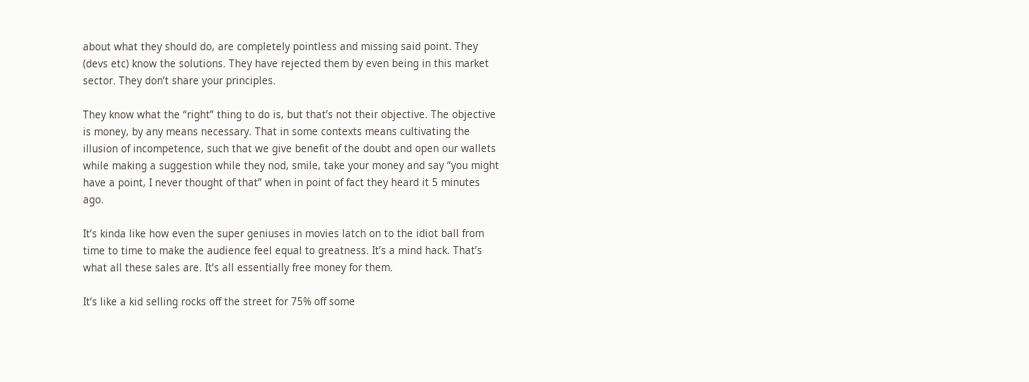about what they should do, are completely pointless and missing said point. They (devs etc) know the solutions. They have rejected them by even being in this market sector. They don’t share your principles.

They know what the “right” thing to do is, but that’s not their objective. The objective is money, by any means necessary. That in some contexts means cultivating the illusion of incompetence, such that we give benefit of the doubt and open our wallets while making a suggestion while they nod, smile, take your money and say “you might have a point, I never thought of that” when in point of fact they heard it 5 minutes ago.

It’s kinda like how even the super geniuses in movies latch on to the idiot ball from time to time to make the audience feel equal to greatness. It’s a mind hack. That’s what all these sales are. It’s all essentially free money for them.

It’s like a kid selling rocks off the street for 75% off some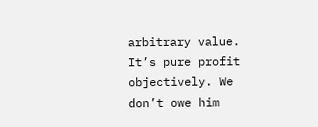arbitrary value. It’s pure profit objectively. We don’t owe him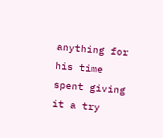anything for his time spent giving it a try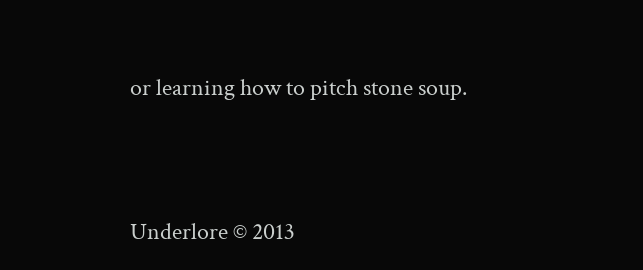or learning how to pitch stone soup.




Underlore © 2013